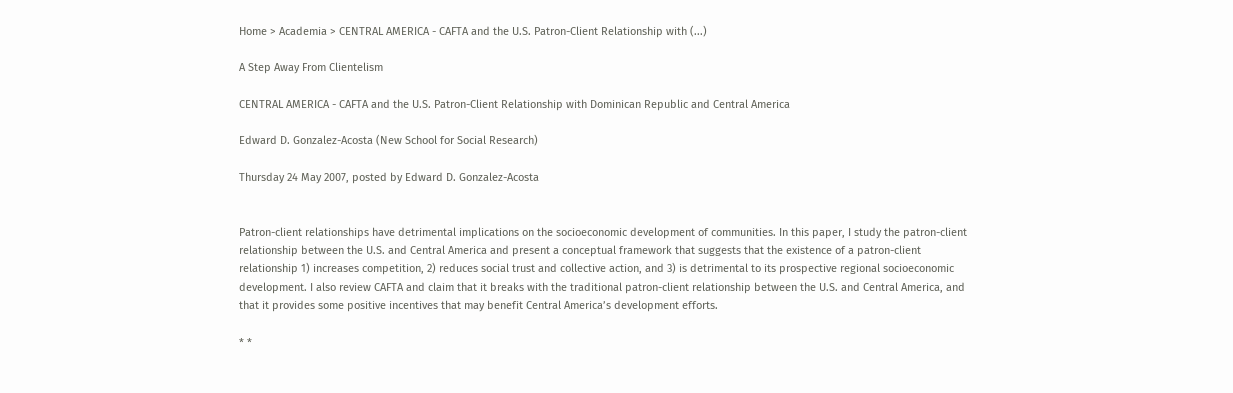Home > Academia > CENTRAL AMERICA - CAFTA and the U.S. Patron-Client Relationship with (...)

A Step Away From Clientelism

CENTRAL AMERICA - CAFTA and the U.S. Patron-Client Relationship with Dominican Republic and Central America

Edward D. Gonzalez-Acosta (New School for Social Research)

Thursday 24 May 2007, posted by Edward D. Gonzalez-Acosta


Patron-client relationships have detrimental implications on the socioeconomic development of communities. In this paper, I study the patron-client relationship between the U.S. and Central America and present a conceptual framework that suggests that the existence of a patron-client relationship 1) increases competition, 2) reduces social trust and collective action, and 3) is detrimental to its prospective regional socioeconomic development. I also review CAFTA and claim that it breaks with the traditional patron-client relationship between the U.S. and Central America, and that it provides some positive incentives that may benefit Central America’s development efforts.

* *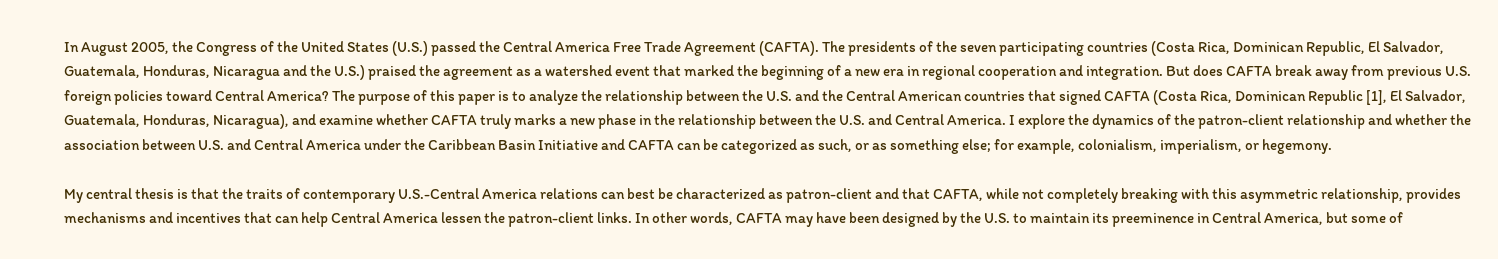In August 2005, the Congress of the United States (U.S.) passed the Central America Free Trade Agreement (CAFTA). The presidents of the seven participating countries (Costa Rica, Dominican Republic, El Salvador, Guatemala, Honduras, Nicaragua and the U.S.) praised the agreement as a watershed event that marked the beginning of a new era in regional cooperation and integration. But does CAFTA break away from previous U.S. foreign policies toward Central America? The purpose of this paper is to analyze the relationship between the U.S. and the Central American countries that signed CAFTA (Costa Rica, Dominican Republic [1], El Salvador, Guatemala, Honduras, Nicaragua), and examine whether CAFTA truly marks a new phase in the relationship between the U.S. and Central America. I explore the dynamics of the patron-client relationship and whether the association between U.S. and Central America under the Caribbean Basin Initiative and CAFTA can be categorized as such, or as something else; for example, colonialism, imperialism, or hegemony.

My central thesis is that the traits of contemporary U.S.-Central America relations can best be characterized as patron-client and that CAFTA, while not completely breaking with this asymmetric relationship, provides mechanisms and incentives that can help Central America lessen the patron-client links. In other words, CAFTA may have been designed by the U.S. to maintain its preeminence in Central America, but some of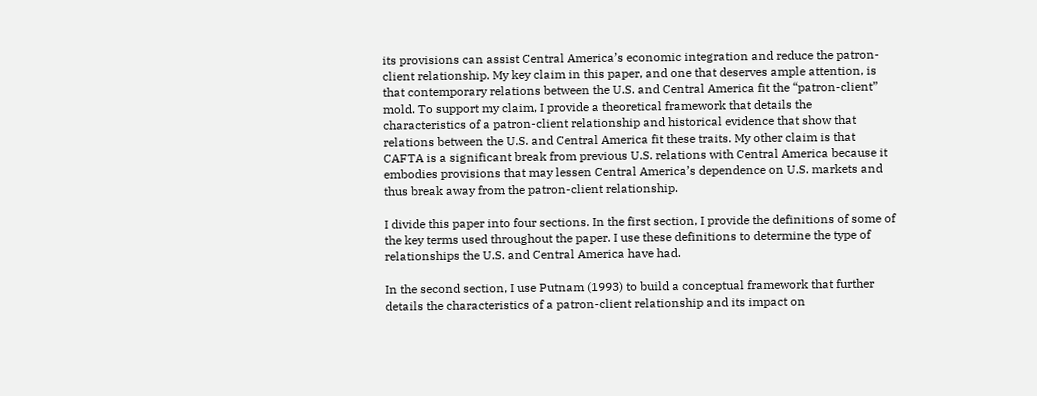its provisions can assist Central America’s economic integration and reduce the patron-client relationship. My key claim in this paper, and one that deserves ample attention, is that contemporary relations between the U.S. and Central America fit the “patron-client” mold. To support my claim, I provide a theoretical framework that details the characteristics of a patron-client relationship and historical evidence that show that relations between the U.S. and Central America fit these traits. My other claim is that CAFTA is a significant break from previous U.S. relations with Central America because it embodies provisions that may lessen Central America’s dependence on U.S. markets and thus break away from the patron-client relationship.

I divide this paper into four sections. In the first section, I provide the definitions of some of the key terms used throughout the paper. I use these definitions to determine the type of relationships the U.S. and Central America have had.

In the second section, I use Putnam (1993) to build a conceptual framework that further details the characteristics of a patron-client relationship and its impact on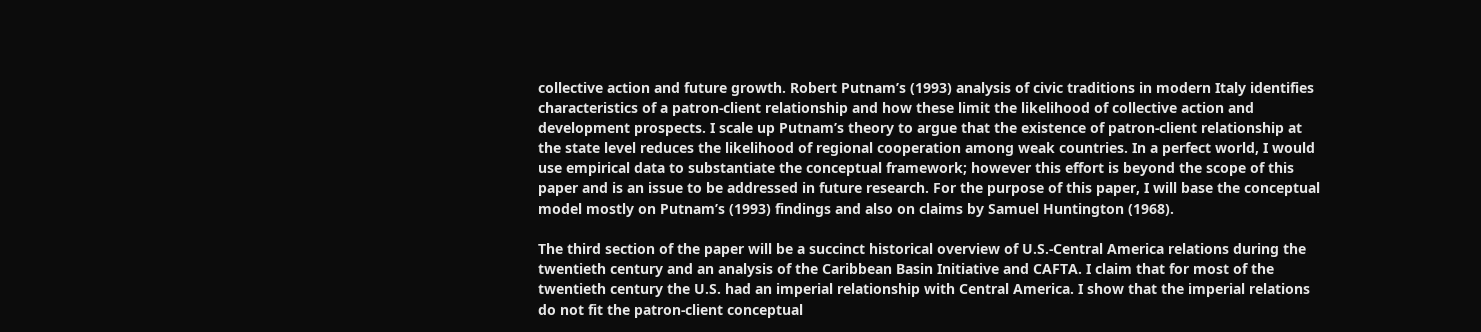collective action and future growth. Robert Putnam’s (1993) analysis of civic traditions in modern Italy identifies characteristics of a patron-client relationship and how these limit the likelihood of collective action and development prospects. I scale up Putnam’s theory to argue that the existence of patron-client relationship at the state level reduces the likelihood of regional cooperation among weak countries. In a perfect world, I would use empirical data to substantiate the conceptual framework; however this effort is beyond the scope of this paper and is an issue to be addressed in future research. For the purpose of this paper, I will base the conceptual model mostly on Putnam’s (1993) findings and also on claims by Samuel Huntington (1968).

The third section of the paper will be a succinct historical overview of U.S.-Central America relations during the twentieth century and an analysis of the Caribbean Basin Initiative and CAFTA. I claim that for most of the twentieth century the U.S. had an imperial relationship with Central America. I show that the imperial relations do not fit the patron-client conceptual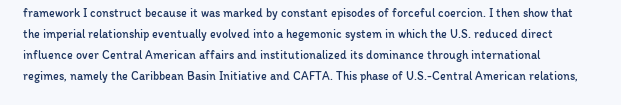framework I construct because it was marked by constant episodes of forceful coercion. I then show that the imperial relationship eventually evolved into a hegemonic system in which the U.S. reduced direct influence over Central American affairs and institutionalized its dominance through international regimes, namely the Caribbean Basin Initiative and CAFTA. This phase of U.S.-Central American relations,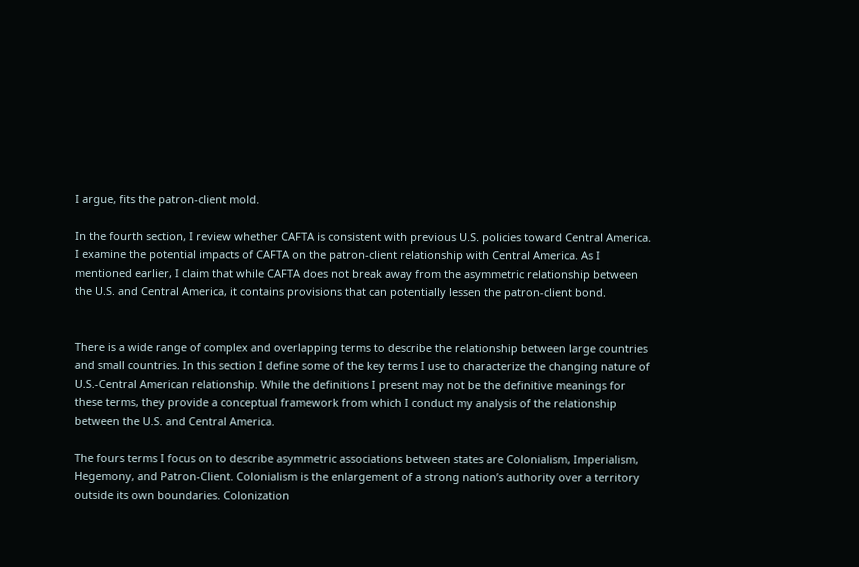I argue, fits the patron-client mold.

In the fourth section, I review whether CAFTA is consistent with previous U.S. policies toward Central America. I examine the potential impacts of CAFTA on the patron-client relationship with Central America. As I mentioned earlier, I claim that while CAFTA does not break away from the asymmetric relationship between the U.S. and Central America, it contains provisions that can potentially lessen the patron-client bond.


There is a wide range of complex and overlapping terms to describe the relationship between large countries and small countries. In this section I define some of the key terms I use to characterize the changing nature of U.S.-Central American relationship. While the definitions I present may not be the definitive meanings for these terms, they provide a conceptual framework from which I conduct my analysis of the relationship between the U.S. and Central America.

The fours terms I focus on to describe asymmetric associations between states are Colonialism, Imperialism, Hegemony, and Patron-Client. Colonialism is the enlargement of a strong nation’s authority over a territory outside its own boundaries. Colonization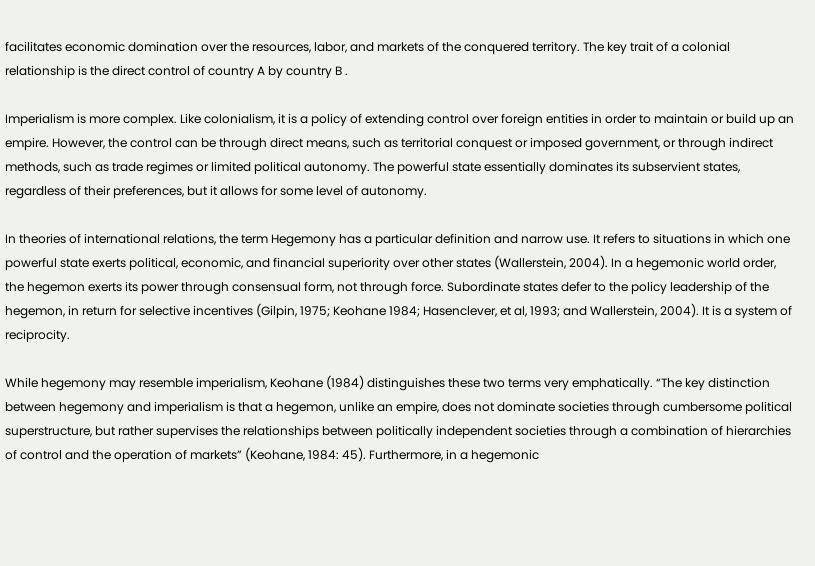facilitates economic domination over the resources, labor, and markets of the conquered territory. The key trait of a colonial relationship is the direct control of country A by country B .

Imperialism is more complex. Like colonialism, it is a policy of extending control over foreign entities in order to maintain or build up an empire. However, the control can be through direct means, such as territorial conquest or imposed government, or through indirect methods, such as trade regimes or limited political autonomy. The powerful state essentially dominates its subservient states, regardless of their preferences, but it allows for some level of autonomy.

In theories of international relations, the term Hegemony has a particular definition and narrow use. It refers to situations in which one powerful state exerts political, economic, and financial superiority over other states (Wallerstein, 2004). In a hegemonic world order, the hegemon exerts its power through consensual form, not through force. Subordinate states defer to the policy leadership of the hegemon, in return for selective incentives (Gilpin, 1975; Keohane 1984; Hasenclever, et al, 1993; and Wallerstein, 2004). It is a system of reciprocity.

While hegemony may resemble imperialism, Keohane (1984) distinguishes these two terms very emphatically. “The key distinction between hegemony and imperialism is that a hegemon, unlike an empire, does not dominate societies through cumbersome political superstructure, but rather supervises the relationships between politically independent societies through a combination of hierarchies of control and the operation of markets” (Keohane, 1984: 45). Furthermore, in a hegemonic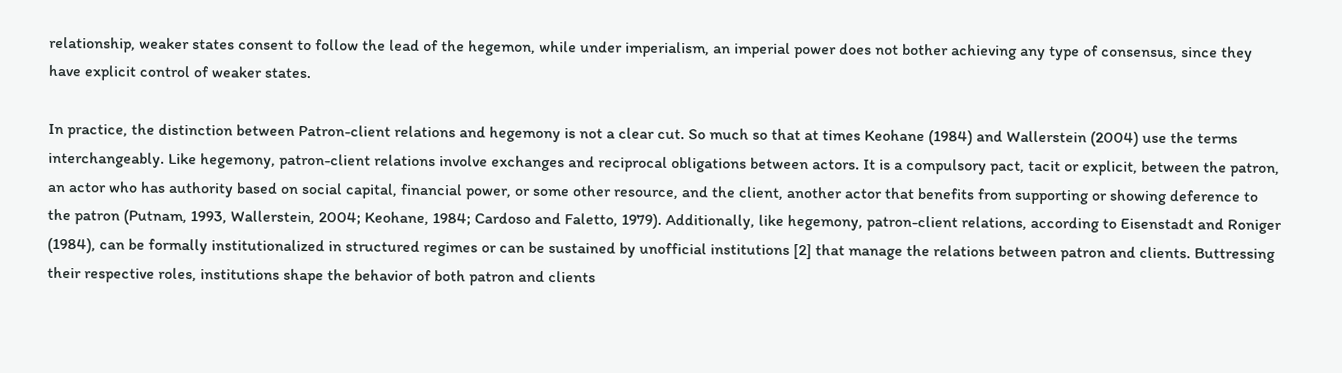relationship, weaker states consent to follow the lead of the hegemon, while under imperialism, an imperial power does not bother achieving any type of consensus, since they have explicit control of weaker states.

In practice, the distinction between Patron-client relations and hegemony is not a clear cut. So much so that at times Keohane (1984) and Wallerstein (2004) use the terms interchangeably. Like hegemony, patron-client relations involve exchanges and reciprocal obligations between actors. It is a compulsory pact, tacit or explicit, between the patron, an actor who has authority based on social capital, financial power, or some other resource, and the client, another actor that benefits from supporting or showing deference to the patron (Putnam, 1993, Wallerstein, 2004; Keohane, 1984; Cardoso and Faletto, 1979). Additionally, like hegemony, patron-client relations, according to Eisenstadt and Roniger (1984), can be formally institutionalized in structured regimes or can be sustained by unofficial institutions [2] that manage the relations between patron and clients. Buttressing their respective roles, institutions shape the behavior of both patron and clients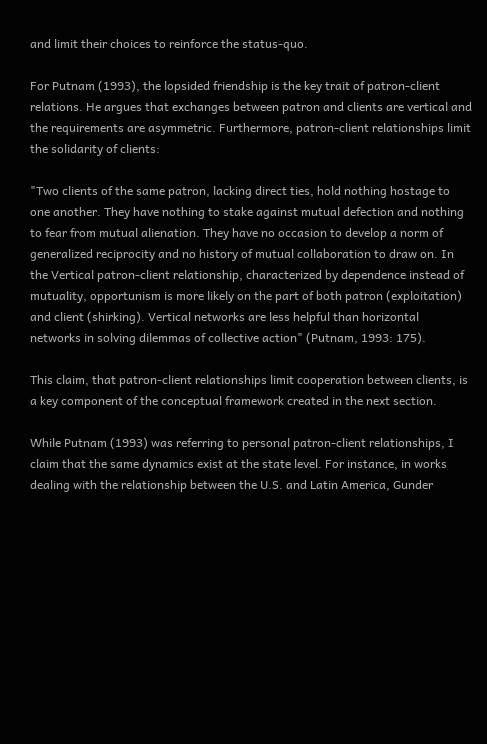and limit their choices to reinforce the status-quo.

For Putnam (1993), the lopsided friendship is the key trait of patron-client relations. He argues that exchanges between patron and clients are vertical and the requirements are asymmetric. Furthermore, patron-client relationships limit the solidarity of clients:

"Two clients of the same patron, lacking direct ties, hold nothing hostage to one another. They have nothing to stake against mutual defection and nothing to fear from mutual alienation. They have no occasion to develop a norm of generalized reciprocity and no history of mutual collaboration to draw on. In the Vertical patron-client relationship, characterized by dependence instead of mutuality, opportunism is more likely on the part of both patron (exploitation) and client (shirking). Vertical networks are less helpful than horizontal networks in solving dilemmas of collective action" (Putnam, 1993: 175).

This claim, that patron-client relationships limit cooperation between clients, is a key component of the conceptual framework created in the next section.

While Putnam (1993) was referring to personal patron-client relationships, I claim that the same dynamics exist at the state level. For instance, in works dealing with the relationship between the U.S. and Latin America, Gunder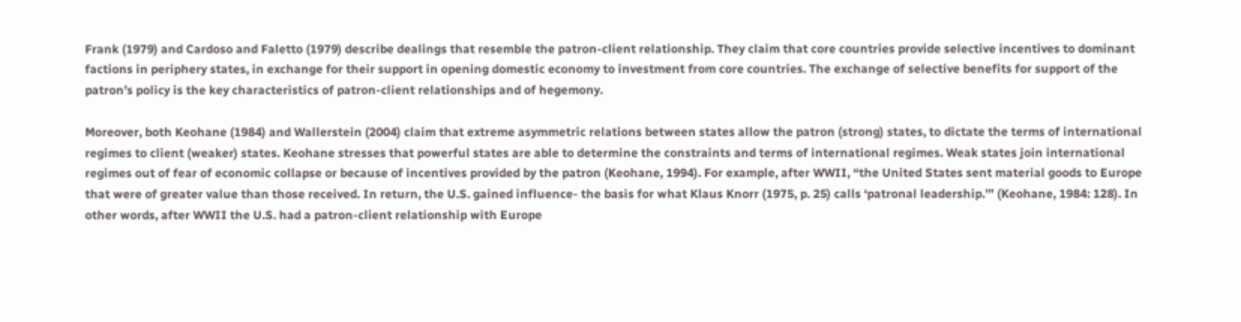Frank (1979) and Cardoso and Faletto (1979) describe dealings that resemble the patron-client relationship. They claim that core countries provide selective incentives to dominant factions in periphery states, in exchange for their support in opening domestic economy to investment from core countries. The exchange of selective benefits for support of the patron’s policy is the key characteristics of patron-client relationships and of hegemony.

Moreover, both Keohane (1984) and Wallerstein (2004) claim that extreme asymmetric relations between states allow the patron (strong) states, to dictate the terms of international regimes to client (weaker) states. Keohane stresses that powerful states are able to determine the constraints and terms of international regimes. Weak states join international regimes out of fear of economic collapse or because of incentives provided by the patron (Keohane, 1994). For example, after WWII, “the United States sent material goods to Europe that were of greater value than those received. In return, the U.S. gained influence- the basis for what Klaus Knorr (1975, p. 25) calls ‘patronal leadership.’” (Keohane, 1984: 128). In other words, after WWII the U.S. had a patron-client relationship with Europe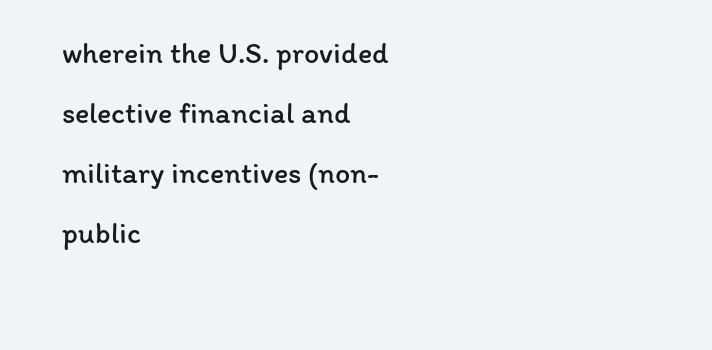wherein the U.S. provided selective financial and military incentives (non-public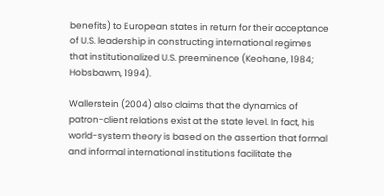benefits) to European states in return for their acceptance of U.S. leadership in constructing international regimes that institutionalized U.S. preeminence (Keohane, 1984; Hobsbawm, 1994).

Wallerstein (2004) also claims that the dynamics of patron-client relations exist at the state level. In fact, his world-system theory is based on the assertion that formal and informal international institutions facilitate the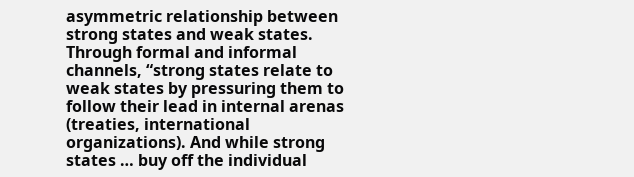asymmetric relationship between strong states and weak states. Through formal and informal channels, “strong states relate to weak states by pressuring them to follow their lead in internal arenas (treaties, international organizations). And while strong states … buy off the individual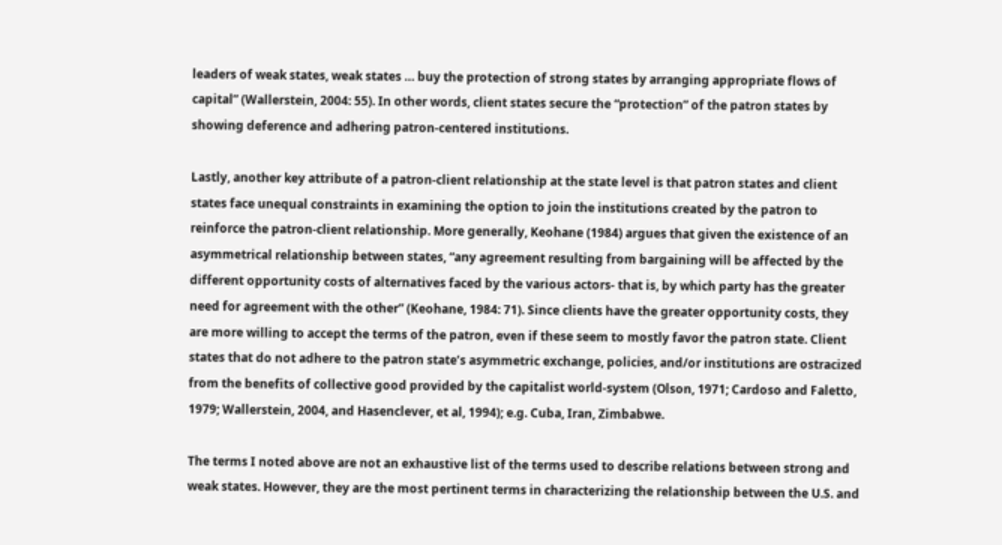leaders of weak states, weak states … buy the protection of strong states by arranging appropriate flows of capital” (Wallerstein, 2004: 55). In other words, client states secure the “protection” of the patron states by showing deference and adhering patron-centered institutions.

Lastly, another key attribute of a patron-client relationship at the state level is that patron states and client states face unequal constraints in examining the option to join the institutions created by the patron to reinforce the patron-client relationship. More generally, Keohane (1984) argues that given the existence of an asymmetrical relationship between states, “any agreement resulting from bargaining will be affected by the different opportunity costs of alternatives faced by the various actors- that is, by which party has the greater need for agreement with the other” (Keohane, 1984: 71). Since clients have the greater opportunity costs, they are more willing to accept the terms of the patron, even if these seem to mostly favor the patron state. Client states that do not adhere to the patron state’s asymmetric exchange, policies, and/or institutions are ostracized from the benefits of collective good provided by the capitalist world-system (Olson, 1971; Cardoso and Faletto, 1979; Wallerstein, 2004, and Hasenclever, et al, 1994); e.g. Cuba, Iran, Zimbabwe.

The terms I noted above are not an exhaustive list of the terms used to describe relations between strong and weak states. However, they are the most pertinent terms in characterizing the relationship between the U.S. and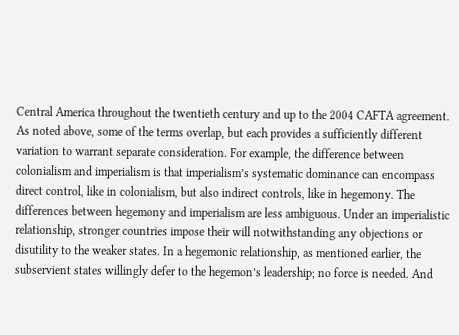Central America throughout the twentieth century and up to the 2004 CAFTA agreement. As noted above, some of the terms overlap, but each provides a sufficiently different variation to warrant separate consideration. For example, the difference between colonialism and imperialism is that imperialism’s systematic dominance can encompass direct control, like in colonialism, but also indirect controls, like in hegemony. The differences between hegemony and imperialism are less ambiguous. Under an imperialistic relationship, stronger countries impose their will notwithstanding any objections or disutility to the weaker states. In a hegemonic relationship, as mentioned earlier, the subservient states willingly defer to the hegemon’s leadership; no force is needed. And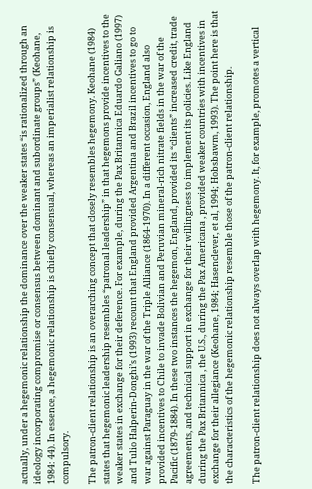actually, under a hegemonic relationship the dominance over the weaker states “is rationalized through an ideology incorporating compromise or consensus between dominant and subordinate groups” (Keohane, 1984: 44). In essence, a hegemonic relationship is chiefly consensual, whereas an imperialist relationship is compulsory.

The patron-client relationship is an overarching concept that closely resembles hegemony. Keohane (1984) states that hegemonic leadership resembles “patronal leadership” in that hegemons provide incentives to the weaker states in exchange for their deference. For example, during the Pax Britannica Eduardo Galiano (1997) and Tulio Halperin-Donghi’s (1993) recount that England provided Argentina and Brazil incentives to go to war against Paraguay in the war of the Triple Alliance (1864-1970). In a different occasion, England also provided incentives to Chile to invade Bolivian and Peruvian mineral-rich nitrate fields in the war of the Pacific (1879-1884). In these two instances the hegemon, England, provided its “clients” increased credit, trade agreements, and technical support in exchange for their willingness to implement its policies. Like England during the Pax Britannica , the U.S., during the Pax Americana , provided weaker countries with incentives in exchange for their allegiance (Keohane, 1984; Hasenclever, et al, 1994; Hobsbawm, 1993). The point here is that the characteristics of the hegemonic relationship resemble those of the patron-client relationship.

The patron-client relationship does not always overlap with hegemony. It, for example, promotes a vertical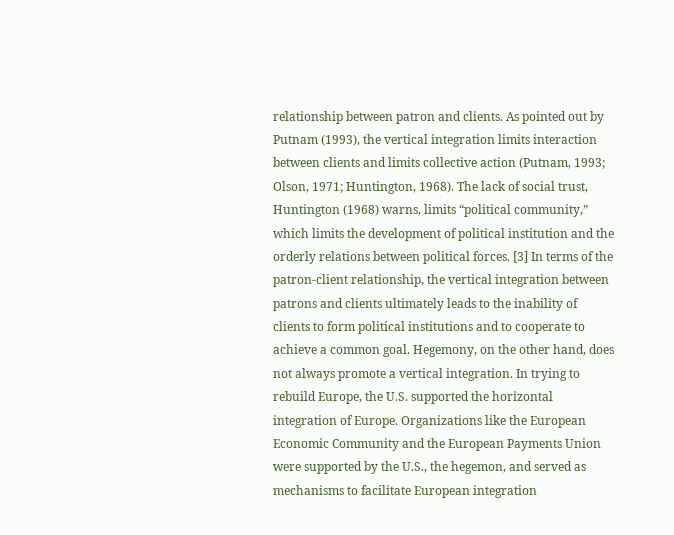relationship between patron and clients. As pointed out by Putnam (1993), the vertical integration limits interaction between clients and limits collective action (Putnam, 1993; Olson, 1971; Huntington, 1968). The lack of social trust, Huntington (1968) warns, limits “political community,” which limits the development of political institution and the orderly relations between political forces. [3] In terms of the patron-client relationship, the vertical integration between patrons and clients ultimately leads to the inability of clients to form political institutions and to cooperate to achieve a common goal. Hegemony, on the other hand, does not always promote a vertical integration. In trying to rebuild Europe, the U.S. supported the horizontal integration of Europe. Organizations like the European Economic Community and the European Payments Union were supported by the U.S., the hegemon, and served as mechanisms to facilitate European integration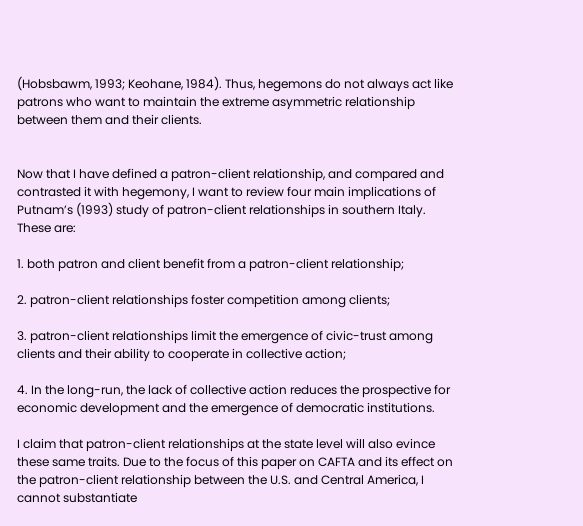(Hobsbawm, 1993; Keohane, 1984). Thus, hegemons do not always act like patrons who want to maintain the extreme asymmetric relationship between them and their clients.


Now that I have defined a patron-client relationship, and compared and contrasted it with hegemony, I want to review four main implications of Putnam’s (1993) study of patron-client relationships in southern Italy. These are:

1. both patron and client benefit from a patron-client relationship;

2. patron-client relationships foster competition among clients;

3. patron-client relationships limit the emergence of civic-trust among clients and their ability to cooperate in collective action;

4. In the long-run, the lack of collective action reduces the prospective for economic development and the emergence of democratic institutions.

I claim that patron-client relationships at the state level will also evince these same traits. Due to the focus of this paper on CAFTA and its effect on the patron-client relationship between the U.S. and Central America, I cannot substantiate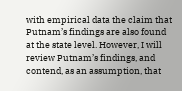with empirical data the claim that Putnam’s findings are also found at the state level. However, I will review Putnam’s findings, and contend, as an assumption, that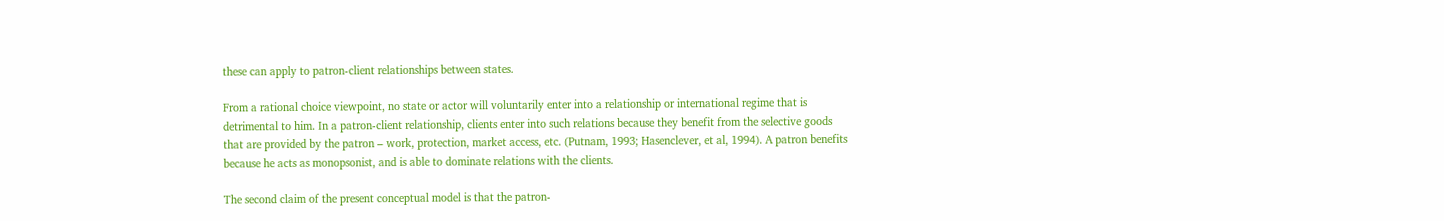these can apply to patron-client relationships between states.

From a rational choice viewpoint, no state or actor will voluntarily enter into a relationship or international regime that is detrimental to him. In a patron-client relationship, clients enter into such relations because they benefit from the selective goods that are provided by the patron – work, protection, market access, etc. (Putnam, 1993; Hasenclever, et al, 1994). A patron benefits because he acts as monopsonist, and is able to dominate relations with the clients.

The second claim of the present conceptual model is that the patron-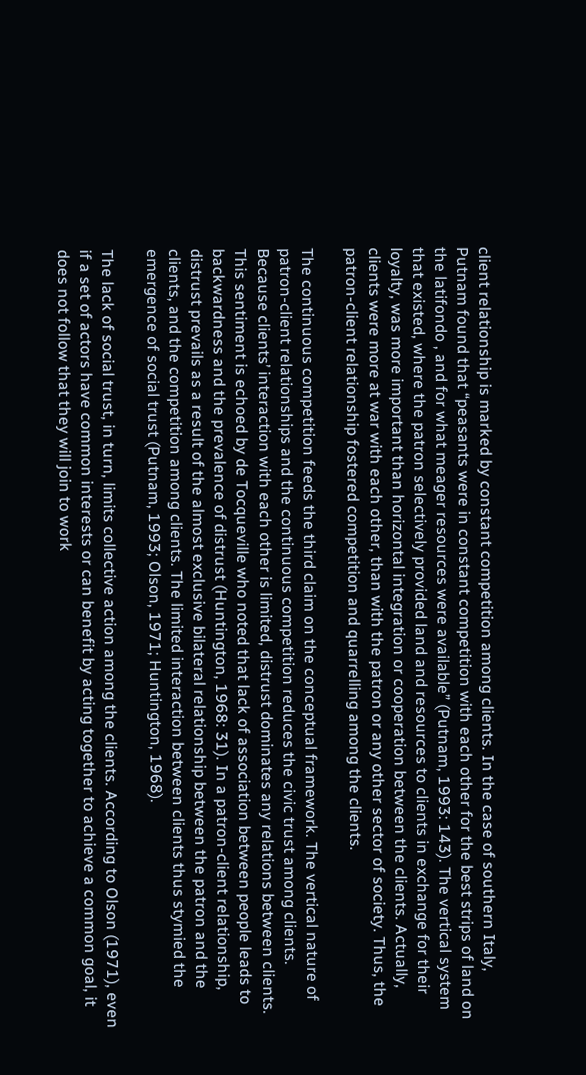client relationship is marked by constant competition among clients. In the case of southern Italy, Putnam found that “peasants were in constant competition with each other for the best strips of land on the latifondo , and for what meager resources were available” (Putnam, 1993: 143). The vertical system that existed, where the patron selectively provided land and resources to clients in exchange for their loyalty, was more important than horizontal integration or cooperation between the clients. Actually, clients were more at war with each other, than with the patron or any other sector of society. Thus, the patron-client relationship fostered competition and quarrelling among the clients.

The continuous competition feeds the third claim on the conceptual framework. The vertical nature of patron-client relationships and the continuous competition reduces the civic trust among clients. Because clients’ interaction with each other is limited, distrust dominates any relations between clients. This sentiment is echoed by de Tocqueville who noted that lack of association between people leads to backwardness and the prevalence of distrust (Huntington, 1968: 31). In a patron-client relationship, distrust prevails as a result of the almost exclusive bilateral relationship between the patron and the clients, and the competition among clients. The limited interaction between clients thus stymied the emergence of social trust (Putnam, 1993; Olson, 1971; Huntington, 1968).

The lack of social trust, in turn, limits collective action among the clients. According to Olson (1971), even if a set of actors have common interests or can benefit by acting together to achieve a common goal, it does not follow that they will join to work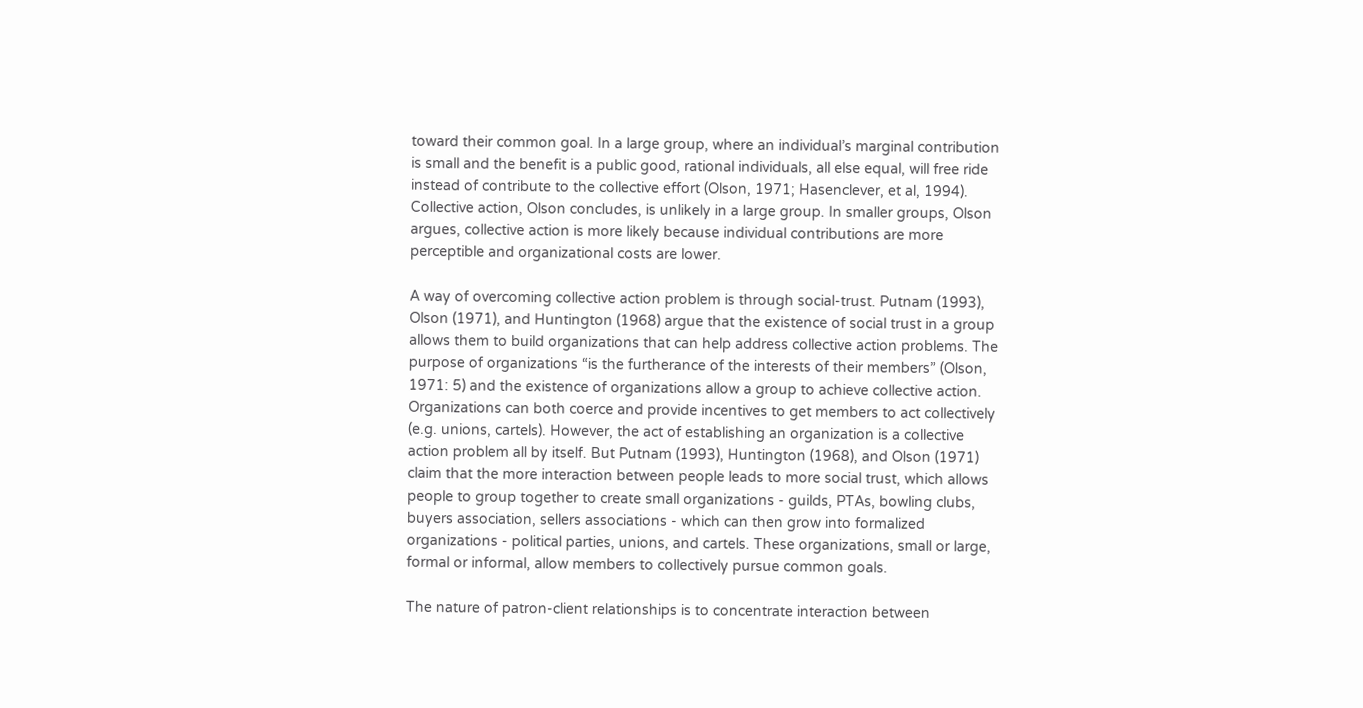toward their common goal. In a large group, where an individual’s marginal contribution is small and the benefit is a public good, rational individuals, all else equal, will free ride instead of contribute to the collective effort (Olson, 1971; Hasenclever, et al, 1994). Collective action, Olson concludes, is unlikely in a large group. In smaller groups, Olson argues, collective action is more likely because individual contributions are more perceptible and organizational costs are lower.

A way of overcoming collective action problem is through social-trust. Putnam (1993), Olson (1971), and Huntington (1968) argue that the existence of social trust in a group allows them to build organizations that can help address collective action problems. The purpose of organizations “is the furtherance of the interests of their members” (Olson, 1971: 5) and the existence of organizations allow a group to achieve collective action. Organizations can both coerce and provide incentives to get members to act collectively (e.g. unions, cartels). However, the act of establishing an organization is a collective action problem all by itself. But Putnam (1993), Huntington (1968), and Olson (1971) claim that the more interaction between people leads to more social trust, which allows people to group together to create small organizations - guilds, PTAs, bowling clubs, buyers association, sellers associations - which can then grow into formalized organizations - political parties, unions, and cartels. These organizations, small or large, formal or informal, allow members to collectively pursue common goals.

The nature of patron-client relationships is to concentrate interaction between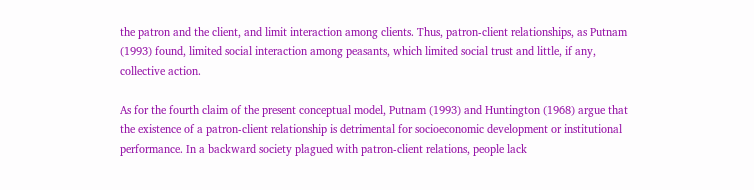the patron and the client, and limit interaction among clients. Thus, patron-client relationships, as Putnam (1993) found, limited social interaction among peasants, which limited social trust and little, if any, collective action.

As for the fourth claim of the present conceptual model, Putnam (1993) and Huntington (1968) argue that the existence of a patron-client relationship is detrimental for socioeconomic development or institutional performance. In a backward society plagued with patron-client relations, people lack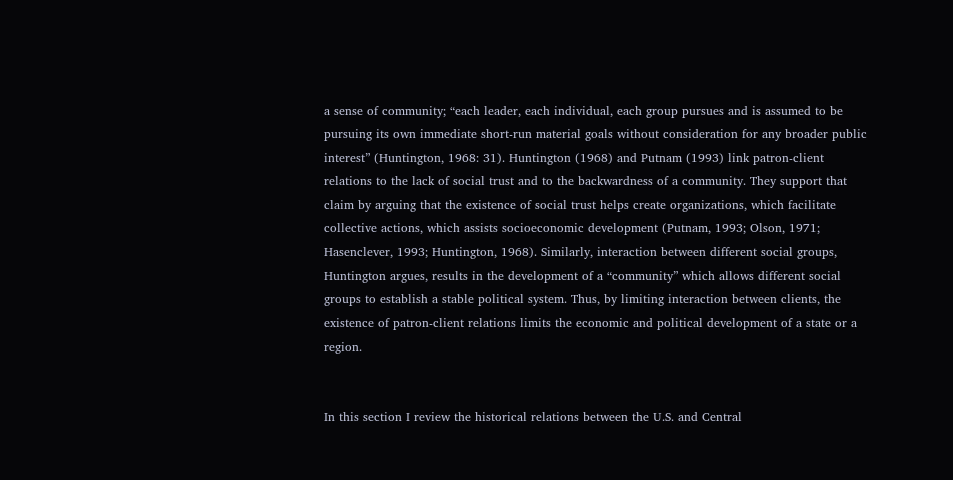a sense of community; “each leader, each individual, each group pursues and is assumed to be pursuing its own immediate short-run material goals without consideration for any broader public interest” (Huntington, 1968: 31). Huntington (1968) and Putnam (1993) link patron-client relations to the lack of social trust and to the backwardness of a community. They support that claim by arguing that the existence of social trust helps create organizations, which facilitate collective actions, which assists socioeconomic development (Putnam, 1993; Olson, 1971; Hasenclever, 1993; Huntington, 1968). Similarly, interaction between different social groups, Huntington argues, results in the development of a “community” which allows different social groups to establish a stable political system. Thus, by limiting interaction between clients, the existence of patron-client relations limits the economic and political development of a state or a region.


In this section I review the historical relations between the U.S. and Central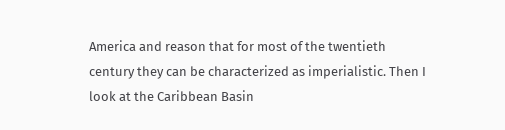America and reason that for most of the twentieth century they can be characterized as imperialistic. Then I look at the Caribbean Basin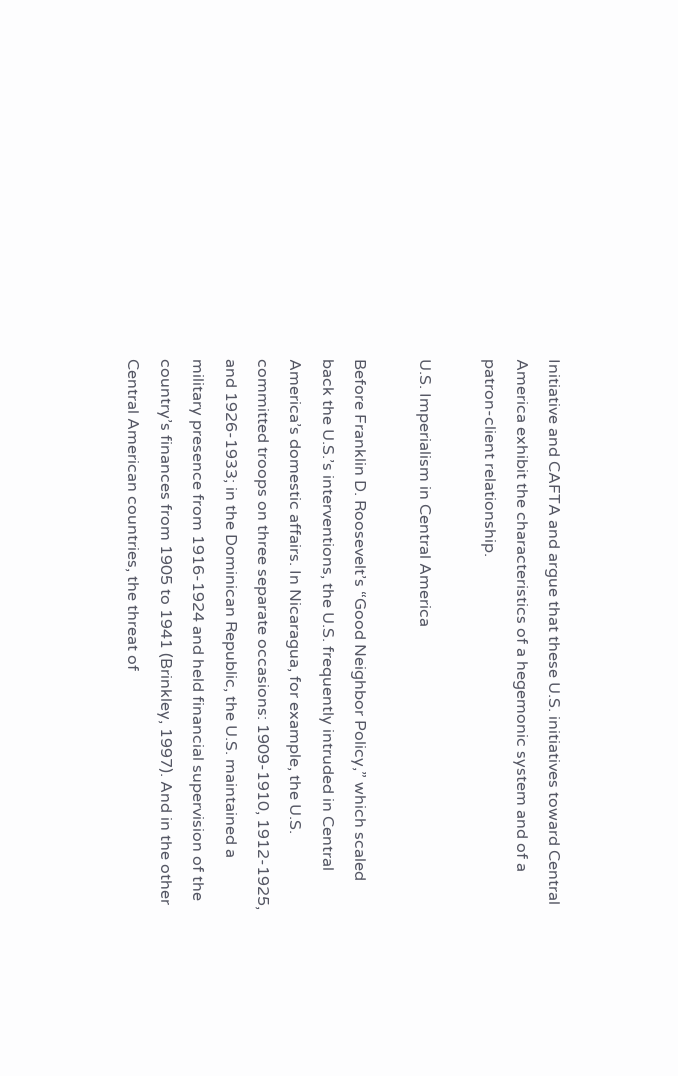Initiative and CAFTA and argue that these U.S. initiatives toward Central America exhibit the characteristics of a hegemonic system and of a patron-client relationship.

U.S. Imperialism in Central America

Before Franklin D. Roosevelt’s “Good Neighbor Policy,” which scaled back the U.S.’s interventions, the U.S. frequently intruded in Central America’s domestic affairs. In Nicaragua, for example, the U.S. committed troops on three separate occasions: 1909-1910, 1912-1925, and 1926-1933; in the Dominican Republic, the U.S. maintained a military presence from 1916-1924 and held financial supervision of the country’s finances from 1905 to 1941 (Brinkley, 1997). And in the other Central American countries, the threat of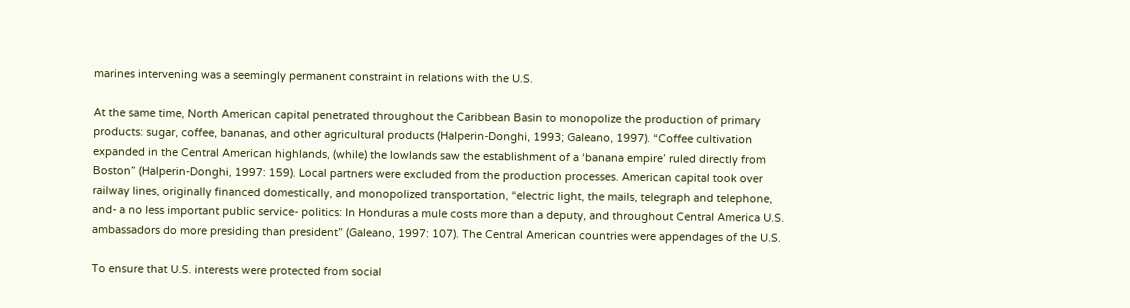marines intervening was a seemingly permanent constraint in relations with the U.S.

At the same time, North American capital penetrated throughout the Caribbean Basin to monopolize the production of primary products: sugar, coffee, bananas, and other agricultural products (Halperin-Donghi, 1993; Galeano, 1997). “Coffee cultivation expanded in the Central American highlands, (while) the lowlands saw the establishment of a ‘banana empire’ ruled directly from Boston” (Halperin-Donghi, 1997: 159). Local partners were excluded from the production processes. American capital took over railway lines, originally financed domestically, and monopolized transportation, “electric light, the mails, telegraph and telephone, and- a no less important public service- politics: In Honduras a mule costs more than a deputy, and throughout Central America U.S. ambassadors do more presiding than president” (Galeano, 1997: 107). The Central American countries were appendages of the U.S.

To ensure that U.S. interests were protected from social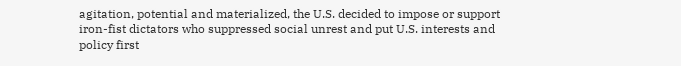agitation, potential and materialized, the U.S. decided to impose or support iron-fist dictators who suppressed social unrest and put U.S. interests and policy first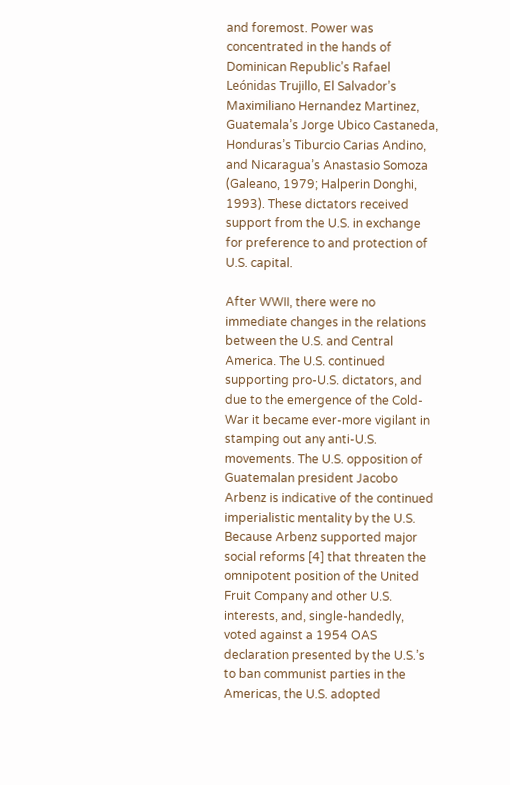and foremost. Power was concentrated in the hands of Dominican Republic’s Rafael Leónidas Trujillo, El Salvador’s Maximiliano Hernandez Martinez, Guatemala’s Jorge Ubico Castaneda, Honduras’s Tiburcio Carias Andino, and Nicaragua’s Anastasio Somoza (Galeano, 1979; Halperin Donghi, 1993). These dictators received support from the U.S. in exchange for preference to and protection of U.S. capital.

After WWII, there were no immediate changes in the relations between the U.S. and Central America. The U.S. continued supporting pro-U.S. dictators, and due to the emergence of the Cold-War it became ever-more vigilant in stamping out any anti-U.S. movements. The U.S. opposition of Guatemalan president Jacobo Arbenz is indicative of the continued imperialistic mentality by the U.S. Because Arbenz supported major social reforms [4] that threaten the omnipotent position of the United Fruit Company and other U.S. interests, and, single-handedly, voted against a 1954 OAS declaration presented by the U.S.’s to ban communist parties in the Americas, the U.S. adopted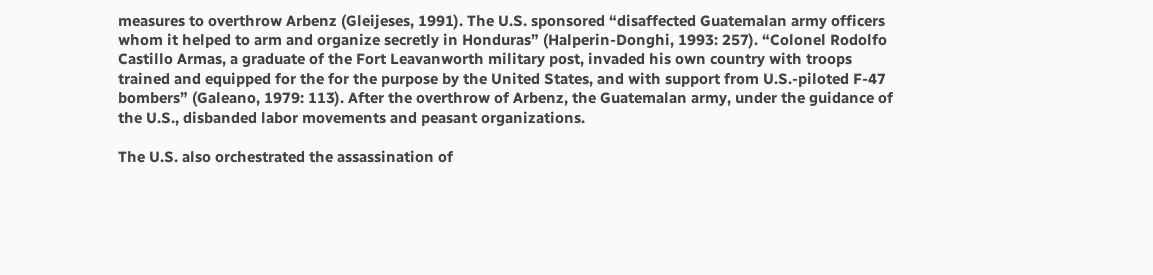measures to overthrow Arbenz (Gleijeses, 1991). The U.S. sponsored “disaffected Guatemalan army officers whom it helped to arm and organize secretly in Honduras” (Halperin-Donghi, 1993: 257). “Colonel Rodolfo Castillo Armas, a graduate of the Fort Leavanworth military post, invaded his own country with troops trained and equipped for the for the purpose by the United States, and with support from U.S.-piloted F-47 bombers” (Galeano, 1979: 113). After the overthrow of Arbenz, the Guatemalan army, under the guidance of the U.S., disbanded labor movements and peasant organizations.

The U.S. also orchestrated the assassination of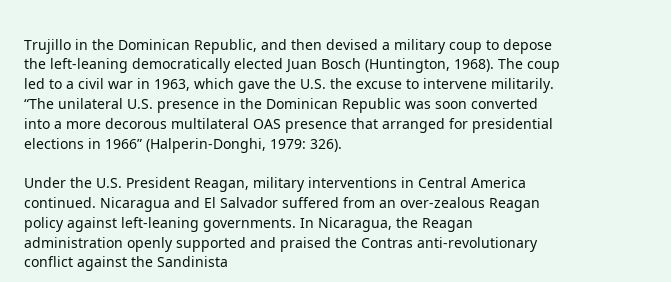Trujillo in the Dominican Republic, and then devised a military coup to depose the left-leaning democratically elected Juan Bosch (Huntington, 1968). The coup led to a civil war in 1963, which gave the U.S. the excuse to intervene militarily. “The unilateral U.S. presence in the Dominican Republic was soon converted into a more decorous multilateral OAS presence that arranged for presidential elections in 1966” (Halperin-Donghi, 1979: 326).

Under the U.S. President Reagan, military interventions in Central America continued. Nicaragua and El Salvador suffered from an over-zealous Reagan policy against left-leaning governments. In Nicaragua, the Reagan administration openly supported and praised the Contras anti-revolutionary conflict against the Sandinista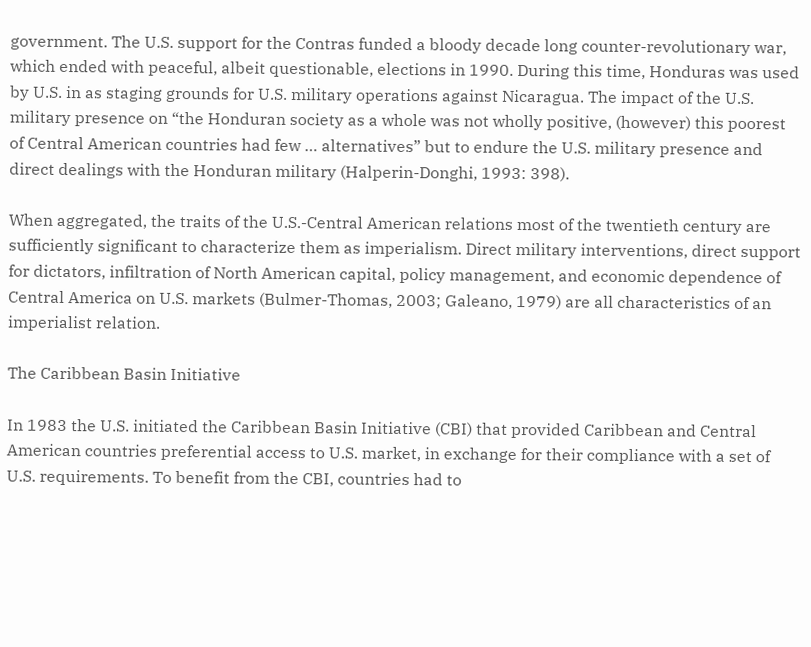government. The U.S. support for the Contras funded a bloody decade long counter-revolutionary war, which ended with peaceful, albeit questionable, elections in 1990. During this time, Honduras was used by U.S. in as staging grounds for U.S. military operations against Nicaragua. The impact of the U.S. military presence on “the Honduran society as a whole was not wholly positive, (however) this poorest of Central American countries had few … alternatives” but to endure the U.S. military presence and direct dealings with the Honduran military (Halperin-Donghi, 1993: 398).

When aggregated, the traits of the U.S.-Central American relations most of the twentieth century are sufficiently significant to characterize them as imperialism. Direct military interventions, direct support for dictators, infiltration of North American capital, policy management, and economic dependence of Central America on U.S. markets (Bulmer-Thomas, 2003; Galeano, 1979) are all characteristics of an imperialist relation.

The Caribbean Basin Initiative

In 1983 the U.S. initiated the Caribbean Basin Initiative (CBI) that provided Caribbean and Central American countries preferential access to U.S. market, in exchange for their compliance with a set of U.S. requirements. To benefit from the CBI, countries had to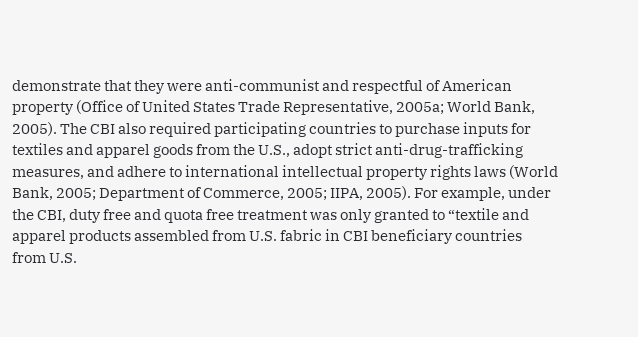demonstrate that they were anti-communist and respectful of American property (Office of United States Trade Representative, 2005a; World Bank, 2005). The CBI also required participating countries to purchase inputs for textiles and apparel goods from the U.S., adopt strict anti-drug-trafficking measures, and adhere to international intellectual property rights laws (World Bank, 2005; Department of Commerce, 2005; IIPA, 2005). For example, under the CBI, duty free and quota free treatment was only granted to “textile and apparel products assembled from U.S. fabric in CBI beneficiary countries from U.S.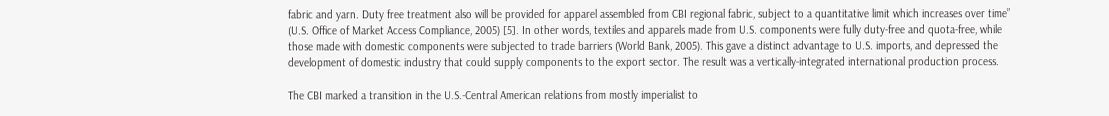fabric and yarn. Duty free treatment also will be provided for apparel assembled from CBI regional fabric, subject to a quantitative limit which increases over time” (U.S. Office of Market Access Compliance, 2005) [5]. In other words, textiles and apparels made from U.S. components were fully duty-free and quota-free, while those made with domestic components were subjected to trade barriers (World Bank, 2005). This gave a distinct advantage to U.S. imports, and depressed the development of domestic industry that could supply components to the export sector. The result was a vertically-integrated international production process.

The CBI marked a transition in the U.S.-Central American relations from mostly imperialist to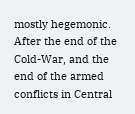mostly hegemonic. After the end of the Cold-War, and the end of the armed conflicts in Central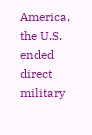America, the U.S. ended direct military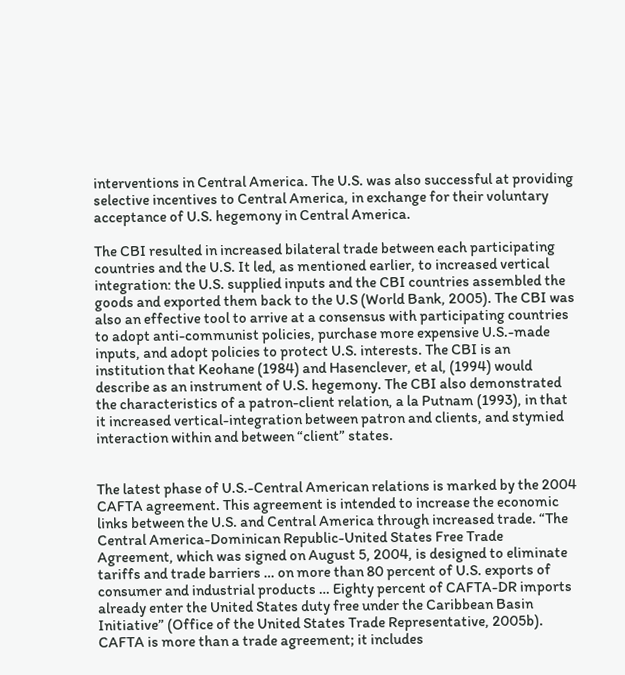interventions in Central America. The U.S. was also successful at providing selective incentives to Central America, in exchange for their voluntary acceptance of U.S. hegemony in Central America.

The CBI resulted in increased bilateral trade between each participating countries and the U.S. It led, as mentioned earlier, to increased vertical integration: the U.S. supplied inputs and the CBI countries assembled the goods and exported them back to the U.S (World Bank, 2005). The CBI was also an effective tool to arrive at a consensus with participating countries to adopt anti-communist policies, purchase more expensive U.S.-made inputs, and adopt policies to protect U.S. interests. The CBI is an institution that Keohane (1984) and Hasenclever, et al, (1994) would describe as an instrument of U.S. hegemony. The CBI also demonstrated the characteristics of a patron-client relation, a la Putnam (1993), in that it increased vertical-integration between patron and clients, and stymied interaction within and between “client” states.


The latest phase of U.S.-Central American relations is marked by the 2004 CAFTA agreement. This agreement is intended to increase the economic links between the U.S. and Central America through increased trade. “The Central America-Dominican Republic-United States Free Trade Agreement, which was signed on August 5, 2004, is designed to eliminate tariffs and trade barriers … on more than 80 percent of U.S. exports of consumer and industrial products … Eighty percent of CAFTA-DR imports already enter the United States duty free under the Caribbean Basin Initiative” (Office of the United States Trade Representative, 2005b). CAFTA is more than a trade agreement; it includes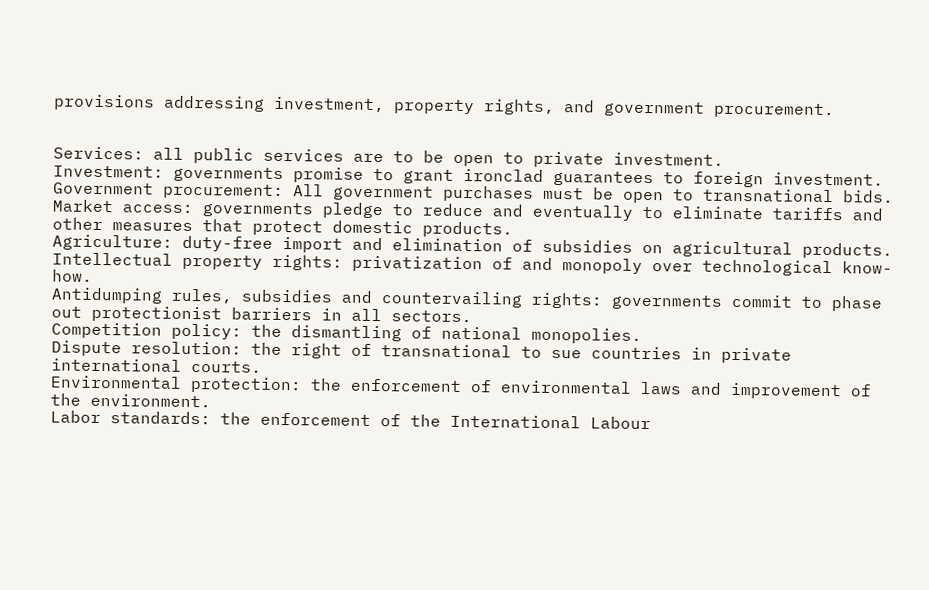provisions addressing investment, property rights, and government procurement.


Services: all public services are to be open to private investment.
Investment: governments promise to grant ironclad guarantees to foreign investment.
Government procurement: All government purchases must be open to transnational bids.
Market access: governments pledge to reduce and eventually to eliminate tariffs and other measures that protect domestic products.
Agriculture: duty-free import and elimination of subsidies on agricultural products.
Intellectual property rights: privatization of and monopoly over technological know-how.
Antidumping rules, subsidies and countervailing rights: governments commit to phase out protectionist barriers in all sectors.
Competition policy: the dismantling of national monopolies.
Dispute resolution: the right of transnational to sue countries in private international courts.
Environmental protection: the enforcement of environmental laws and improvement of the environment.
Labor standards: the enforcement of the International Labour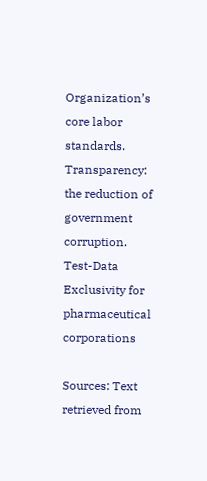Organization’s core labor standards.
Transparency: the reduction of government corruption.
Test-Data Exclusivity for pharmaceutical corporations

Sources: Text retrieved from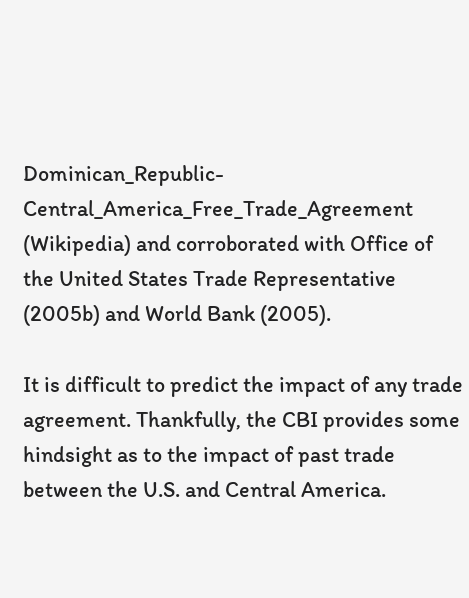Dominican_Republic-Central_America_Free_Trade_Agreement (Wikipedia) and corroborated with Office of the United States Trade Representative (2005b) and World Bank (2005).

It is difficult to predict the impact of any trade agreement. Thankfully, the CBI provides some hindsight as to the impact of past trade between the U.S. and Central America.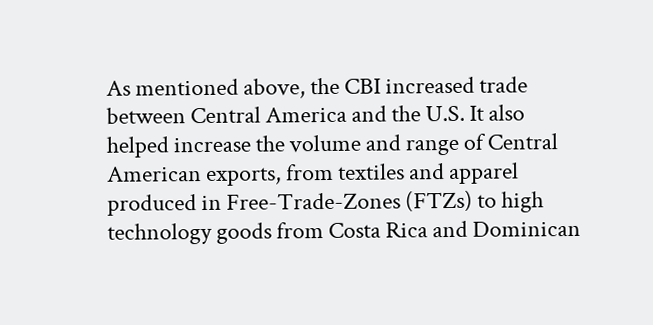As mentioned above, the CBI increased trade between Central America and the U.S. It also helped increase the volume and range of Central American exports, from textiles and apparel produced in Free-Trade-Zones (FTZs) to high technology goods from Costa Rica and Dominican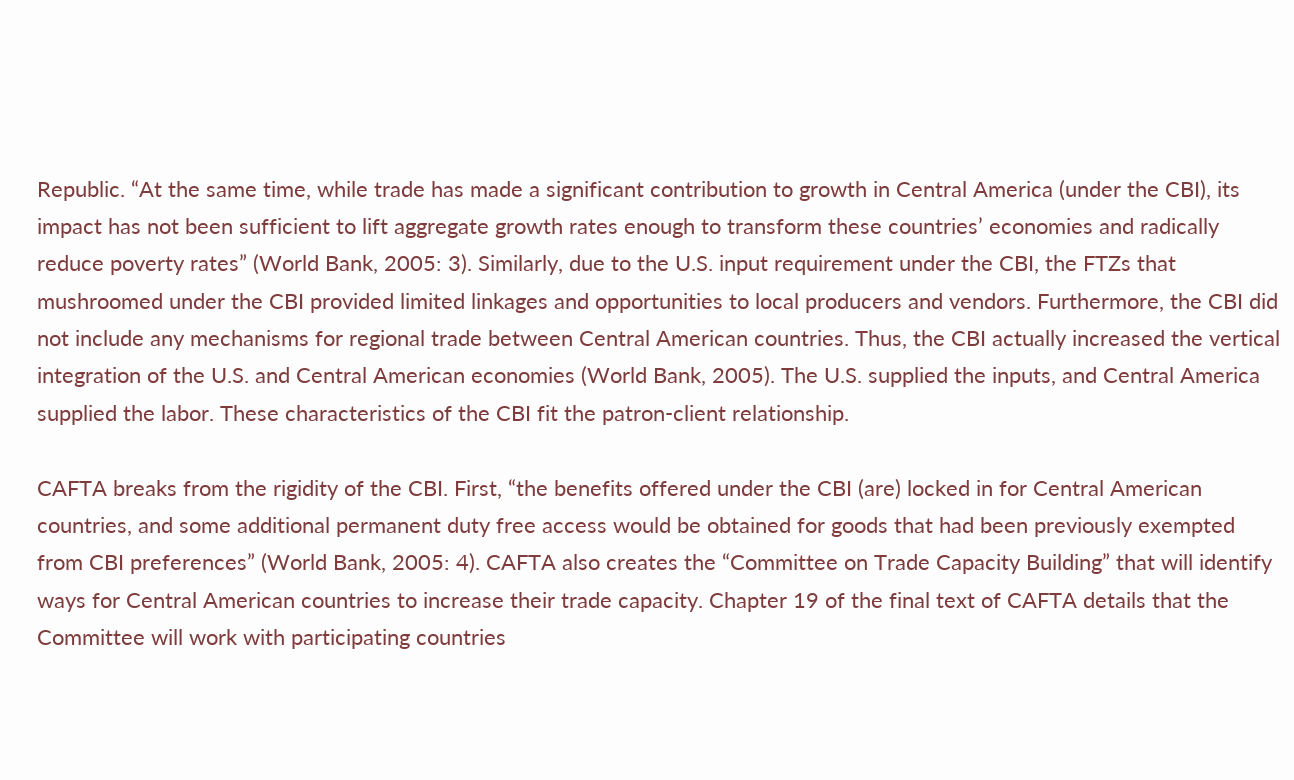Republic. “At the same time, while trade has made a significant contribution to growth in Central America (under the CBI), its impact has not been sufficient to lift aggregate growth rates enough to transform these countries’ economies and radically reduce poverty rates” (World Bank, 2005: 3). Similarly, due to the U.S. input requirement under the CBI, the FTZs that mushroomed under the CBI provided limited linkages and opportunities to local producers and vendors. Furthermore, the CBI did not include any mechanisms for regional trade between Central American countries. Thus, the CBI actually increased the vertical integration of the U.S. and Central American economies (World Bank, 2005). The U.S. supplied the inputs, and Central America supplied the labor. These characteristics of the CBI fit the patron-client relationship.

CAFTA breaks from the rigidity of the CBI. First, “the benefits offered under the CBI (are) locked in for Central American countries, and some additional permanent duty free access would be obtained for goods that had been previously exempted from CBI preferences” (World Bank, 2005: 4). CAFTA also creates the “Committee on Trade Capacity Building” that will identify ways for Central American countries to increase their trade capacity. Chapter 19 of the final text of CAFTA details that the Committee will work with participating countries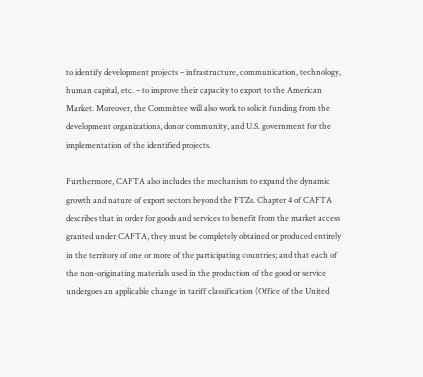to identify development projects – infrastructure, communication, technology, human capital, etc. – to improve their capacity to export to the American Market. Moreover, the Committee will also work to solicit funding from the development organizations, donor community, and U.S. government for the implementation of the identified projects.

Furthermore, CAFTA also includes the mechanism to expand the dynamic growth and nature of export sectors beyond the FTZs. Chapter 4 of CAFTA describes that in order for goods and services to benefit from the market access granted under CAFTA, they must be completely obtained or produced entirely in the territory of one or more of the participating countries; and that each of the non-originating materials used in the production of the good or service undergoes an applicable change in tariff classification (Office of the United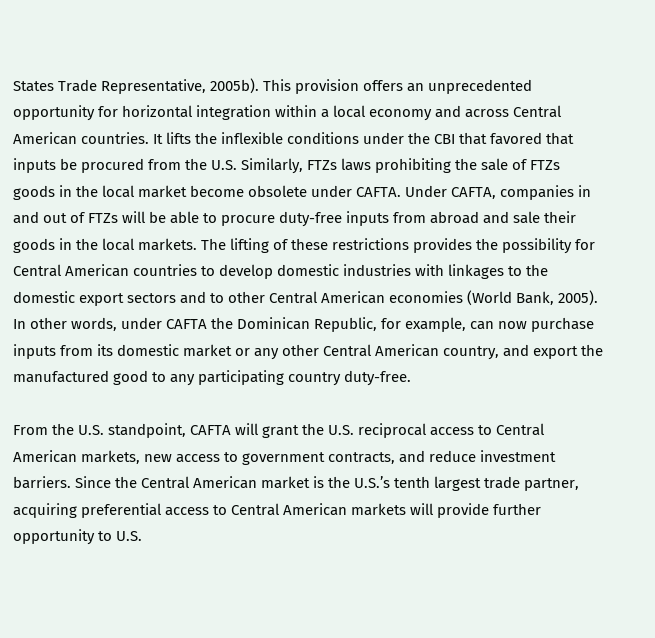States Trade Representative, 2005b). This provision offers an unprecedented opportunity for horizontal integration within a local economy and across Central American countries. It lifts the inflexible conditions under the CBI that favored that inputs be procured from the U.S. Similarly, FTZs laws prohibiting the sale of FTZs goods in the local market become obsolete under CAFTA. Under CAFTA, companies in and out of FTZs will be able to procure duty-free inputs from abroad and sale their goods in the local markets. The lifting of these restrictions provides the possibility for Central American countries to develop domestic industries with linkages to the domestic export sectors and to other Central American economies (World Bank, 2005). In other words, under CAFTA the Dominican Republic, for example, can now purchase inputs from its domestic market or any other Central American country, and export the manufactured good to any participating country duty-free.

From the U.S. standpoint, CAFTA will grant the U.S. reciprocal access to Central American markets, new access to government contracts, and reduce investment barriers. Since the Central American market is the U.S.’s tenth largest trade partner, acquiring preferential access to Central American markets will provide further opportunity to U.S.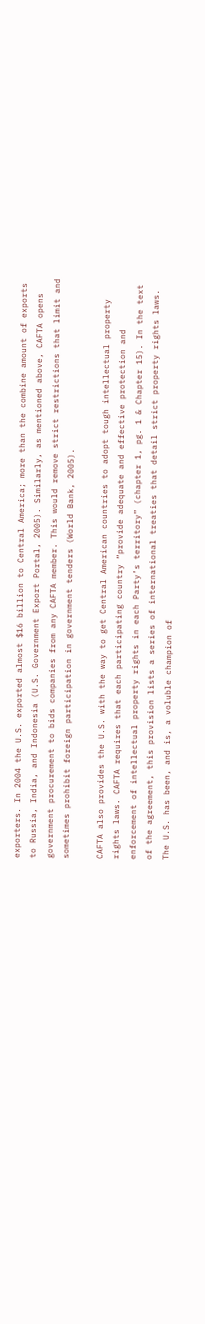exporters. In 2004 the U.S. exported almost $16 billion to Central America; more than the combine amount of exports to Russia, India, and Indonesia (U.S. Government Export Portal, 2005). Similarly, as mentioned above, CAFTA opens government procurement to bids companies from any CAFTA member. This would remove strict restrictions that limit and sometimes prohibit foreign participation in government tenders (World Bank, 2005).

CAFTA also provides the U.S. with the way to get Central American countries to adopt tough intellectual property rights laws. CAFTA requires that each participating country “provide adequate and effective protection and enforcement of intellectual property rights in each Party’s territory” (chapter 1, pg. 1 & Chapter 15). In the text of the agreement, this provision lists a series of international treaties that detail strict property rights laws. The U.S. has been, and is, a voluble champion of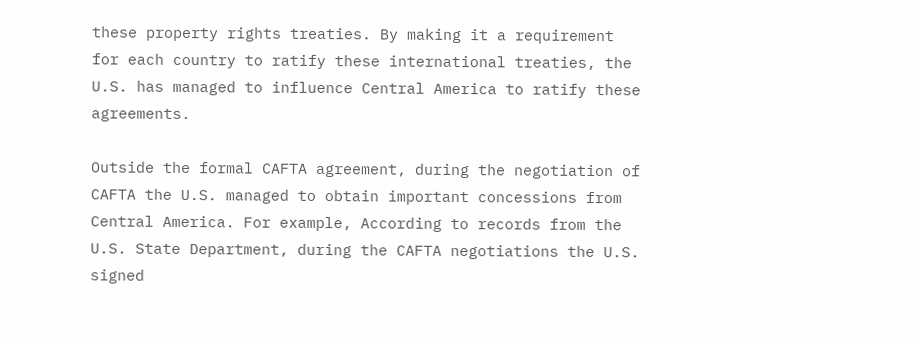these property rights treaties. By making it a requirement for each country to ratify these international treaties, the U.S. has managed to influence Central America to ratify these agreements.

Outside the formal CAFTA agreement, during the negotiation of CAFTA the U.S. managed to obtain important concessions from Central America. For example, According to records from the U.S. State Department, during the CAFTA negotiations the U.S. signed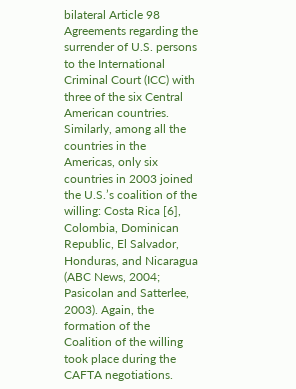bilateral Article 98 Agreements regarding the surrender of U.S. persons to the International Criminal Court (ICC) with three of the six Central American countries. Similarly, among all the countries in the Americas, only six countries in 2003 joined the U.S.’s coalition of the willing: Costa Rica [6], Colombia, Dominican Republic, El Salvador, Honduras, and Nicaragua (ABC News, 2004; Pasicolan and Satterlee, 2003). Again, the formation of the Coalition of the willing took place during the CAFTA negotiations.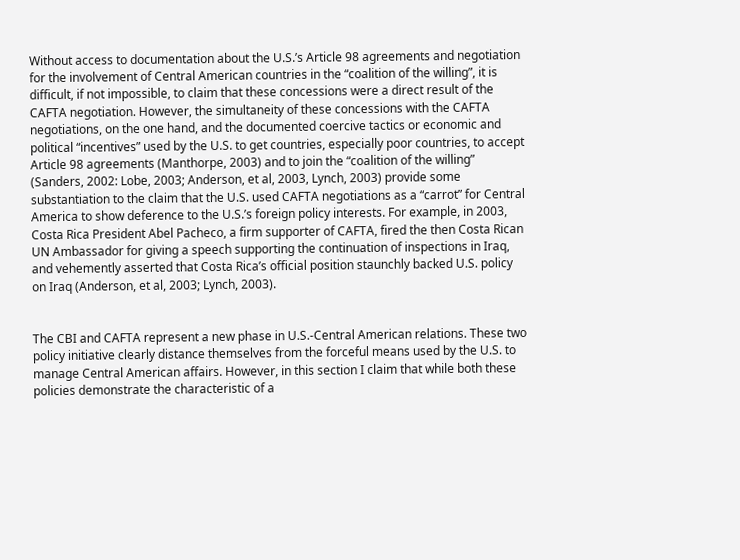Without access to documentation about the U.S.’s Article 98 agreements and negotiation for the involvement of Central American countries in the “coalition of the willing”, it is difficult, if not impossible, to claim that these concessions were a direct result of the CAFTA negotiation. However, the simultaneity of these concessions with the CAFTA negotiations, on the one hand, and the documented coercive tactics or economic and political “incentives” used by the U.S. to get countries, especially poor countries, to accept Article 98 agreements (Manthorpe, 2003) and to join the “coalition of the willing” (Sanders, 2002: Lobe, 2003; Anderson, et al, 2003, Lynch, 2003) provide some substantiation to the claim that the U.S. used CAFTA negotiations as a “carrot” for Central America to show deference to the U.S.’s foreign policy interests. For example, in 2003, Costa Rica President Abel Pacheco, a firm supporter of CAFTA, fired the then Costa Rican UN Ambassador for giving a speech supporting the continuation of inspections in Iraq, and vehemently asserted that Costa Rica’s official position staunchly backed U.S. policy on Iraq (Anderson, et al, 2003; Lynch, 2003).


The CBI and CAFTA represent a new phase in U.S.-Central American relations. These two policy initiative clearly distance themselves from the forceful means used by the U.S. to manage Central American affairs. However, in this section I claim that while both these policies demonstrate the characteristic of a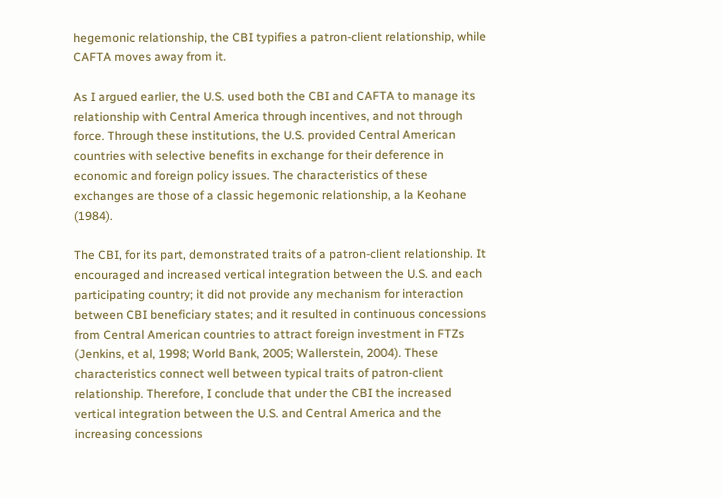hegemonic relationship, the CBI typifies a patron-client relationship, while CAFTA moves away from it.

As I argued earlier, the U.S. used both the CBI and CAFTA to manage its relationship with Central America through incentives, and not through force. Through these institutions, the U.S. provided Central American countries with selective benefits in exchange for their deference in economic and foreign policy issues. The characteristics of these exchanges are those of a classic hegemonic relationship, a la Keohane (1984).

The CBI, for its part, demonstrated traits of a patron-client relationship. It encouraged and increased vertical integration between the U.S. and each participating country; it did not provide any mechanism for interaction between CBI beneficiary states; and it resulted in continuous concessions from Central American countries to attract foreign investment in FTZs (Jenkins, et al, 1998; World Bank, 2005; Wallerstein, 2004). These characteristics connect well between typical traits of patron-client relationship. Therefore, I conclude that under the CBI the increased vertical integration between the U.S. and Central America and the increasing concessions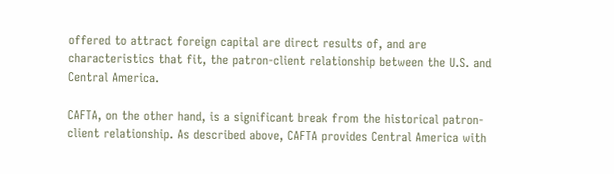offered to attract foreign capital are direct results of, and are characteristics that fit, the patron-client relationship between the U.S. and Central America.

CAFTA, on the other hand, is a significant break from the historical patron-client relationship. As described above, CAFTA provides Central America with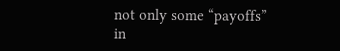not only some “payoffs” in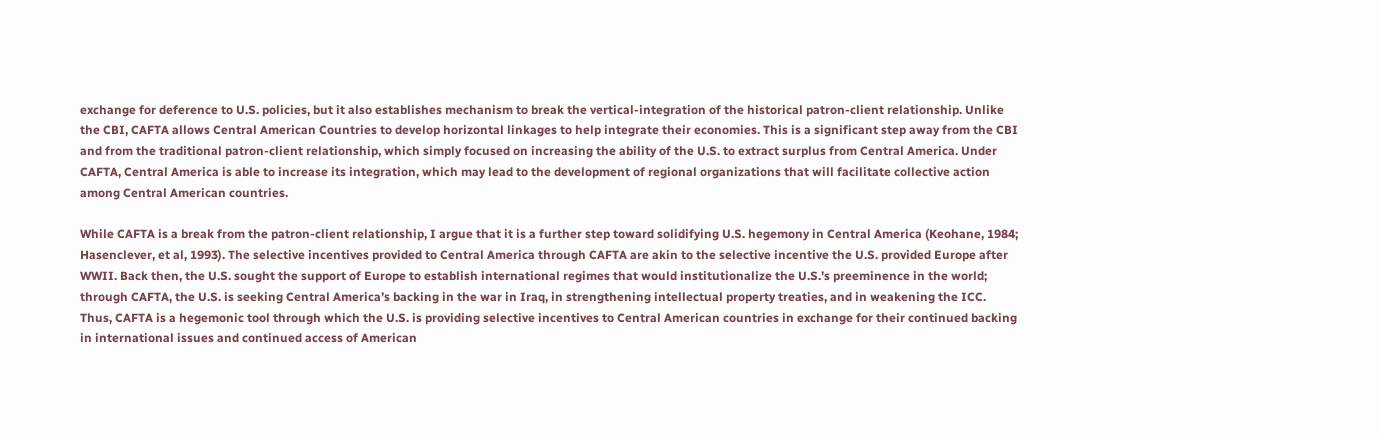exchange for deference to U.S. policies, but it also establishes mechanism to break the vertical-integration of the historical patron-client relationship. Unlike the CBI, CAFTA allows Central American Countries to develop horizontal linkages to help integrate their economies. This is a significant step away from the CBI and from the traditional patron-client relationship, which simply focused on increasing the ability of the U.S. to extract surplus from Central America. Under CAFTA, Central America is able to increase its integration, which may lead to the development of regional organizations that will facilitate collective action among Central American countries.

While CAFTA is a break from the patron-client relationship, I argue that it is a further step toward solidifying U.S. hegemony in Central America (Keohane, 1984; Hasenclever, et al, 1993). The selective incentives provided to Central America through CAFTA are akin to the selective incentive the U.S. provided Europe after WWII. Back then, the U.S. sought the support of Europe to establish international regimes that would institutionalize the U.S.’s preeminence in the world; through CAFTA, the U.S. is seeking Central America’s backing in the war in Iraq, in strengthening intellectual property treaties, and in weakening the ICC. Thus, CAFTA is a hegemonic tool through which the U.S. is providing selective incentives to Central American countries in exchange for their continued backing in international issues and continued access of American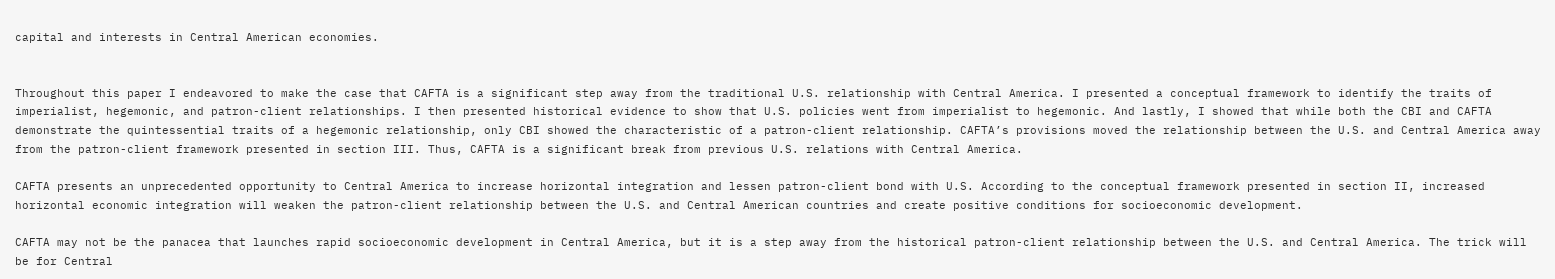capital and interests in Central American economies.


Throughout this paper I endeavored to make the case that CAFTA is a significant step away from the traditional U.S. relationship with Central America. I presented a conceptual framework to identify the traits of imperialist, hegemonic, and patron-client relationships. I then presented historical evidence to show that U.S. policies went from imperialist to hegemonic. And lastly, I showed that while both the CBI and CAFTA demonstrate the quintessential traits of a hegemonic relationship, only CBI showed the characteristic of a patron-client relationship. CAFTA’s provisions moved the relationship between the U.S. and Central America away from the patron-client framework presented in section III. Thus, CAFTA is a significant break from previous U.S. relations with Central America.

CAFTA presents an unprecedented opportunity to Central America to increase horizontal integration and lessen patron-client bond with U.S. According to the conceptual framework presented in section II, increased horizontal economic integration will weaken the patron-client relationship between the U.S. and Central American countries and create positive conditions for socioeconomic development.

CAFTA may not be the panacea that launches rapid socioeconomic development in Central America, but it is a step away from the historical patron-client relationship between the U.S. and Central America. The trick will be for Central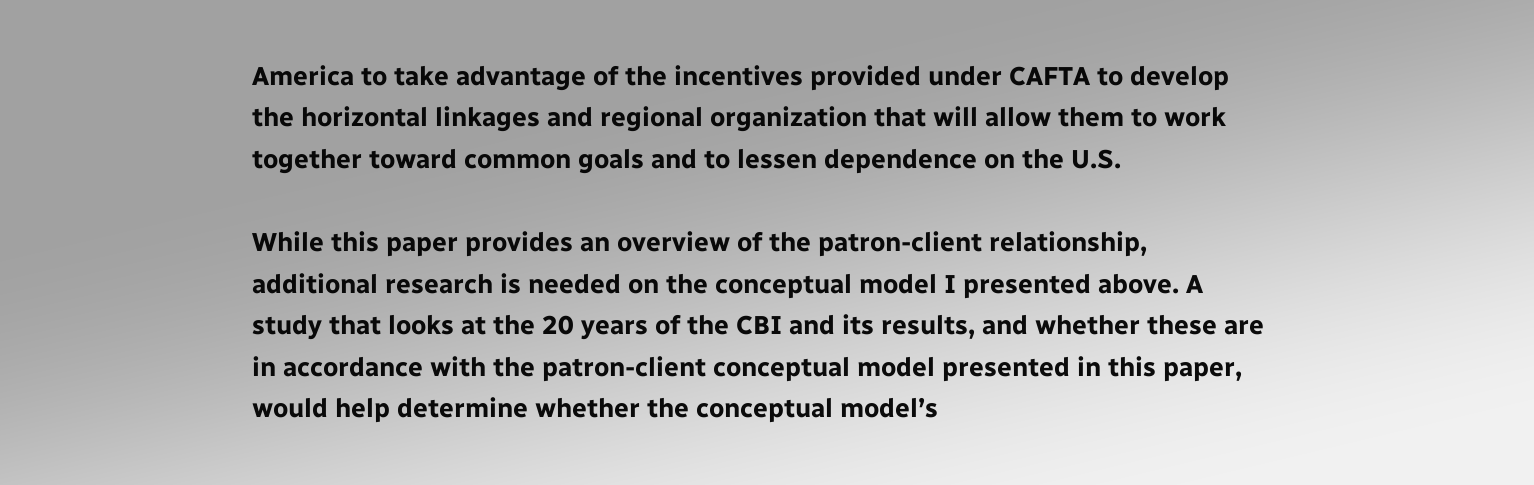America to take advantage of the incentives provided under CAFTA to develop the horizontal linkages and regional organization that will allow them to work together toward common goals and to lessen dependence on the U.S.

While this paper provides an overview of the patron-client relationship, additional research is needed on the conceptual model I presented above. A study that looks at the 20 years of the CBI and its results, and whether these are in accordance with the patron-client conceptual model presented in this paper, would help determine whether the conceptual model’s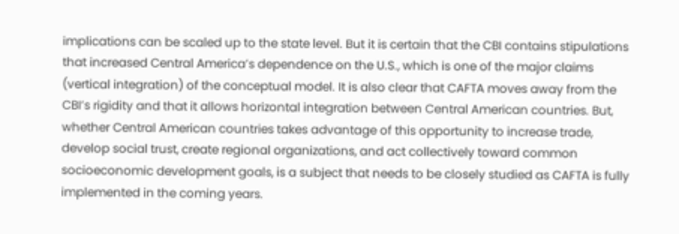implications can be scaled up to the state level. But it is certain that the CBI contains stipulations that increased Central America’s dependence on the U.S., which is one of the major claims (vertical integration) of the conceptual model. It is also clear that CAFTA moves away from the CBI’s rigidity and that it allows horizontal integration between Central American countries. But, whether Central American countries takes advantage of this opportunity to increase trade, develop social trust, create regional organizations, and act collectively toward common socioeconomic development goals, is a subject that needs to be closely studied as CAFTA is fully implemented in the coming years.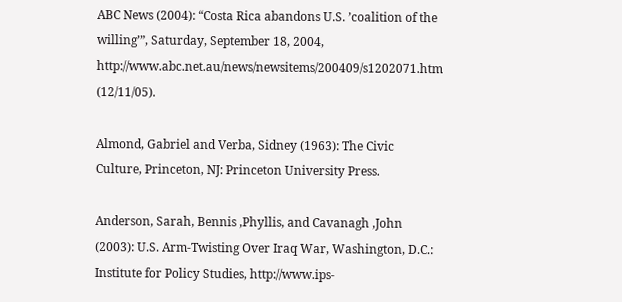ABC News (2004): “Costa Rica abandons U.S. ’coalition of the willing’”, Saturday, September 18, 2004, http://www.abc.net.au/news/newsitems/200409/s1202071.htm (12/11/05).

Almond, Gabriel and Verba, Sidney (1963): The Civic Culture, Princeton, NJ: Princeton University Press.

Anderson, Sarah, Bennis ,Phyllis, and Cavanagh ,John (2003): U.S. Arm-Twisting Over Iraq War, Washington, D.C.: Institute for Policy Studies, http://www.ips-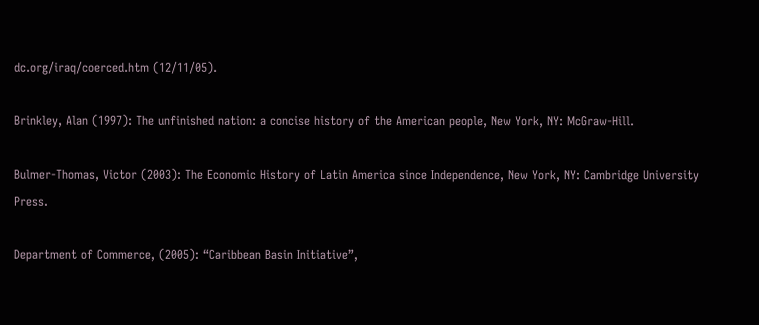dc.org/iraq/coerced.htm (12/11/05).

Brinkley, Alan (1997): The unfinished nation: a concise history of the American people, New York, NY: McGraw-Hill.

Bulmer-Thomas, Victor (2003): The Economic History of Latin America since Independence, New York, NY: Cambridge University Press.

Department of Commerce, (2005): “Caribbean Basin Initiative”,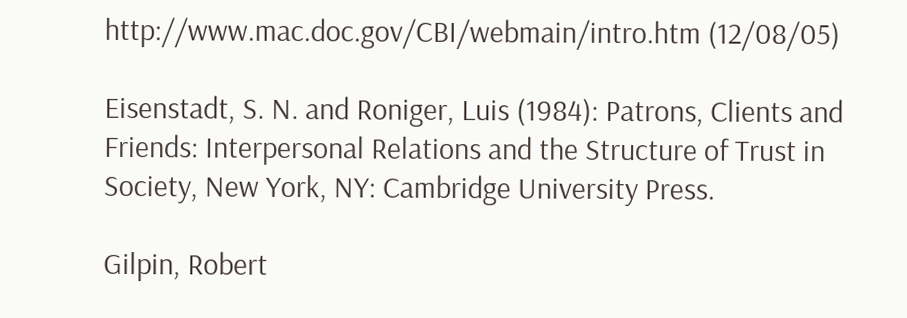http://www.mac.doc.gov/CBI/webmain/intro.htm (12/08/05)

Eisenstadt, S. N. and Roniger, Luis (1984): Patrons, Clients and Friends: Interpersonal Relations and the Structure of Trust in Society, New York, NY: Cambridge University Press.

Gilpin, Robert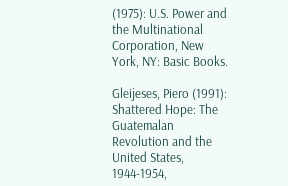(1975): U.S. Power and the Multinational Corporation, New York, NY: Basic Books.

Gleijeses, Piero (1991): Shattered Hope: The Guatemalan Revolution and the United States, 1944-1954,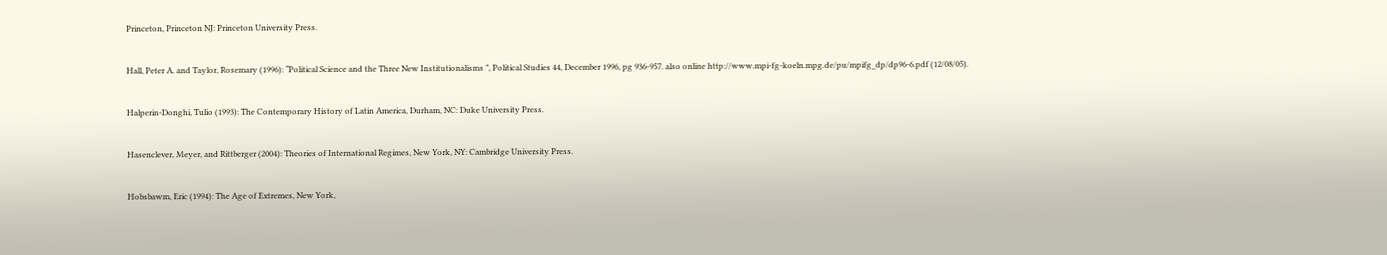Princeton, Princeton NJ: Princeton University Press.

Hall, Peter A. and Taylor, Rosemary (1996): “Political Science and the Three New Institutionalisms ”, Political Studies 44, December 1996, pg 936-957. also online http://www.mpi-fg-koeln.mpg.de/pu/mpifg_dp/dp96-6.pdf (12/08/05).

Halperin-Donghi, Tulio (1993): The Contemporary History of Latin America, Durham, NC: Duke University Press.

Hasenclever, Meyer, and Rittberger (2004): Theories of International Regimes, New York, NY: Cambridge University Press.

Hobsbawm, Eric (1994): The Age of Extremes, New York,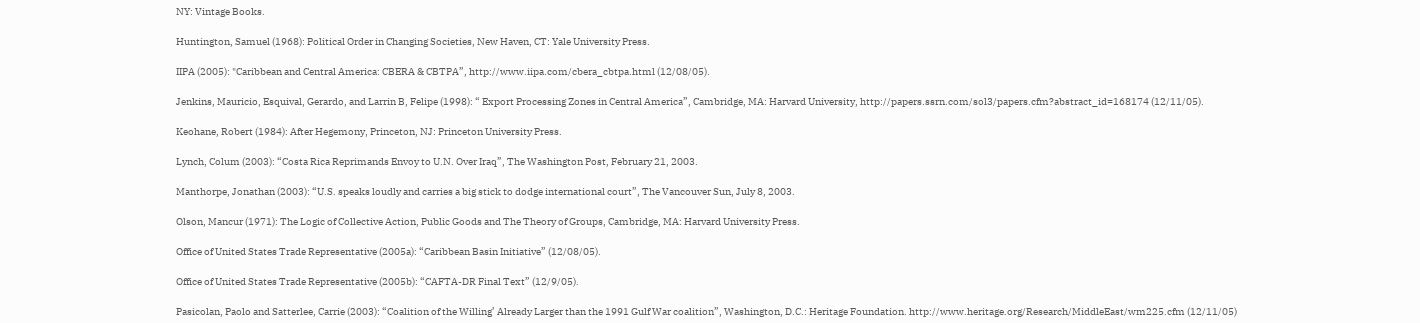NY: Vintage Books.

Huntington, Samuel (1968): Political Order in Changing Societies, New Haven, CT: Yale University Press.

IIPA (2005): "Caribbean and Central America: CBERA & CBTPA”, http://www.iipa.com/cbera_cbtpa.html (12/08/05).

Jenkins, Mauricio, Esquival, Gerardo, and Larrin B, Felipe (1998): “ Export Processing Zones in Central America”, Cambridge, MA: Harvard University, http://papers.ssrn.com/sol3/papers.cfm?abstract_id=168174 (12/11/05).

Keohane, Robert (1984): After Hegemony, Princeton, NJ: Princeton University Press.

Lynch, Colum (2003): “Costa Rica Reprimands Envoy to U.N. Over Iraq”, The Washington Post, February 21, 2003.

Manthorpe, Jonathan (2003): “U.S. speaks loudly and carries a big stick to dodge international court”, The Vancouver Sun, July 8, 2003.

Olson, Mancur (1971): The Logic of Collective Action, Public Goods and The Theory of Groups, Cambridge, MA: Harvard University Press.

Office of United States Trade Representative (2005a): “Caribbean Basin Initiative” (12/08/05).

Office of United States Trade Representative (2005b): “CAFTA-DR Final Text” (12/9/05).

Pasicolan, Paolo and Satterlee, Carrie (2003): “Coalition of the Willing’ Already Larger than the 1991 Gulf War coalition”, Washington, D.C.: Heritage Foundation. http://www.heritage.org/Research/MiddleEast/wm225.cfm (12/11/05)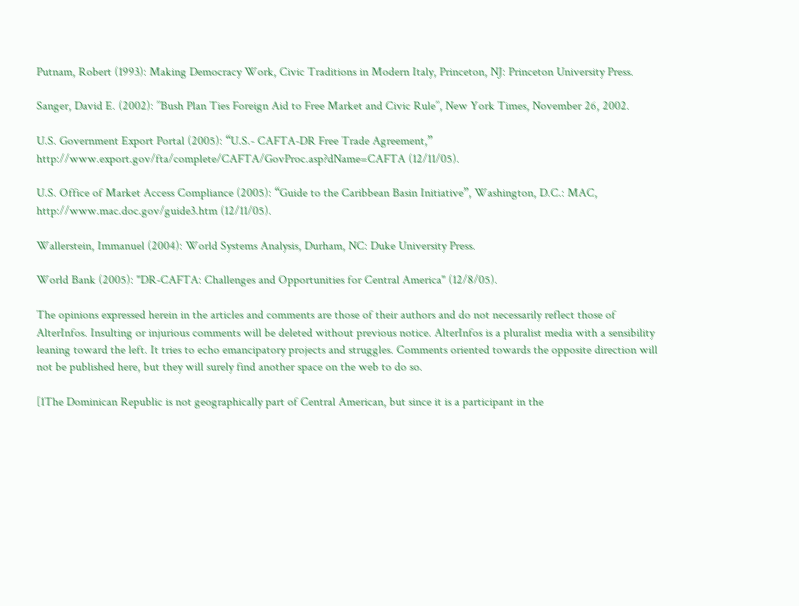Putnam, Robert (1993): Making Democracy Work, Civic Traditions in Modern Italy, Princeton, NJ: Princeton University Press.

Sanger, David E. (2002): ’’Bush Plan Ties Foreign Aid to Free Market and Civic Rule’’, New York Times, November 26, 2002.

U.S. Government Export Portal (2005): “U.S.- CAFTA-DR Free Trade Agreement,” http://www.export.gov/fta/complete/CAFTA/GovProc.asp?dName=CAFTA (12/11/05).

U.S. Office of Market Access Compliance (2005): “Guide to the Caribbean Basin Initiative”, Washington, D.C.: MAC, http://www.mac.doc.gov/guide3.htm (12/11/05).

Wallerstein, Immanuel (2004): World Systems Analysis, Durham, NC: Duke University Press.

World Bank (2005): "DR-CAFTA: Challenges and Opportunities for Central America" (12/8/05).

The opinions expressed herein in the articles and comments are those of their authors and do not necessarily reflect those of AlterInfos. Insulting or injurious comments will be deleted without previous notice. AlterInfos is a pluralist media with a sensibility leaning toward the left. It tries to echo emancipatory projects and struggles. Comments oriented towards the opposite direction will not be published here, but they will surely find another space on the web to do so.

[1The Dominican Republic is not geographically part of Central American, but since it is a participant in the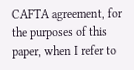CAFTA agreement, for the purposes of this paper, when I refer to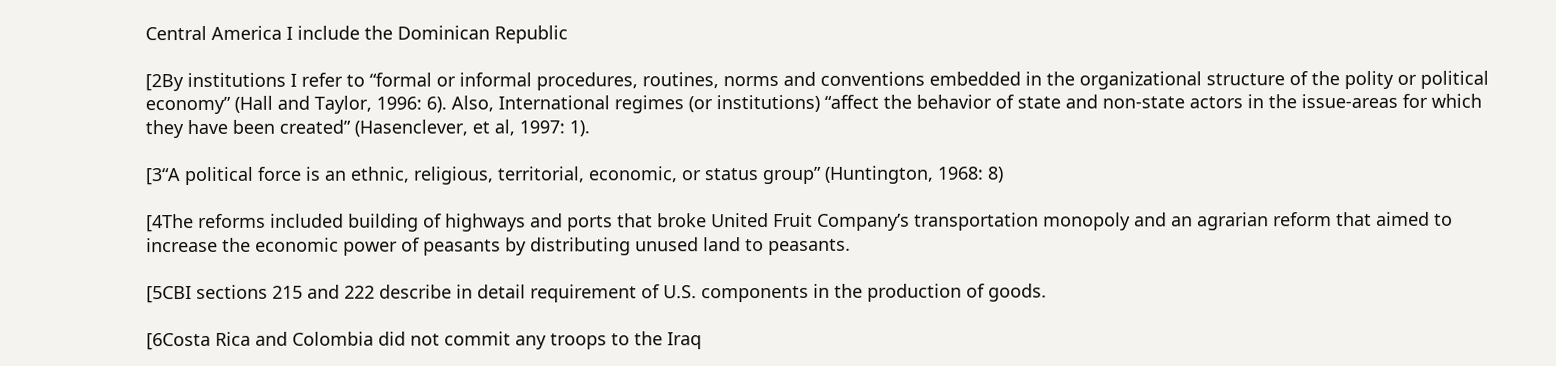Central America I include the Dominican Republic

[2By institutions I refer to “formal or informal procedures, routines, norms and conventions embedded in the organizational structure of the polity or political economy” (Hall and Taylor, 1996: 6). Also, International regimes (or institutions) “affect the behavior of state and non-state actors in the issue-areas for which they have been created” (Hasenclever, et al, 1997: 1).

[3“A political force is an ethnic, religious, territorial, economic, or status group” (Huntington, 1968: 8)

[4The reforms included building of highways and ports that broke United Fruit Company’s transportation monopoly and an agrarian reform that aimed to increase the economic power of peasants by distributing unused land to peasants.

[5CBI sections 215 and 222 describe in detail requirement of U.S. components in the production of goods.

[6Costa Rica and Colombia did not commit any troops to the Iraq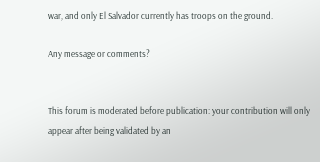war, and only El Salvador currently has troops on the ground.

Any message or comments?


This forum is moderated before publication: your contribution will only appear after being validated by an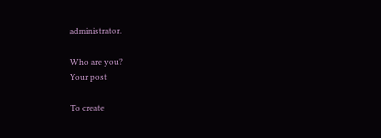administrator.

Who are you?
Your post

To create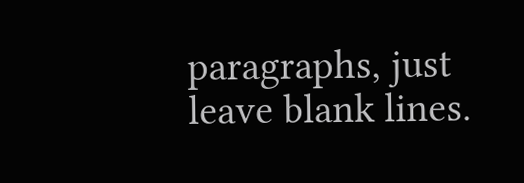paragraphs, just leave blank lines.